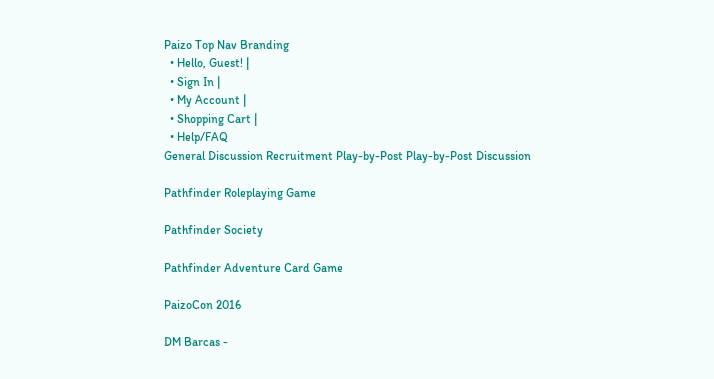Paizo Top Nav Branding
  • Hello, Guest! |
  • Sign In |
  • My Account |
  • Shopping Cart |
  • Help/FAQ
General Discussion Recruitment Play-by-Post Play-by-Post Discussion

Pathfinder Roleplaying Game

Pathfinder Society

Pathfinder Adventure Card Game

PaizoCon 2016

DM Barcas -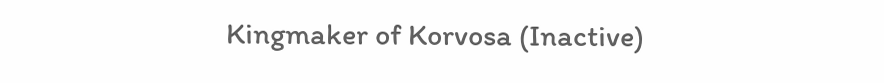Kingmaker of Korvosa (Inactive)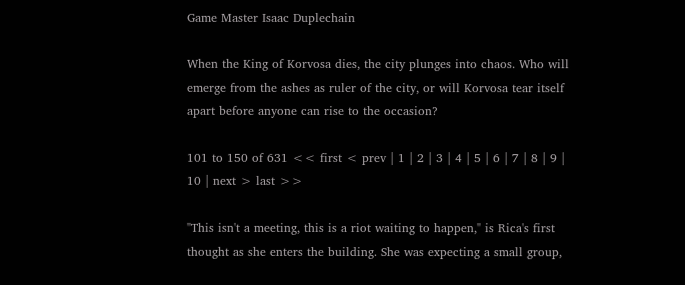Game Master Isaac Duplechain

When the King of Korvosa dies, the city plunges into chaos. Who will emerge from the ashes as ruler of the city, or will Korvosa tear itself apart before anyone can rise to the occasion?

101 to 150 of 631 << first < prev | 1 | 2 | 3 | 4 | 5 | 6 | 7 | 8 | 9 | 10 | next > last >>

"This isn't a meeting, this is a riot waiting to happen," is Rica's first thought as she enters the building. She was expecting a small group,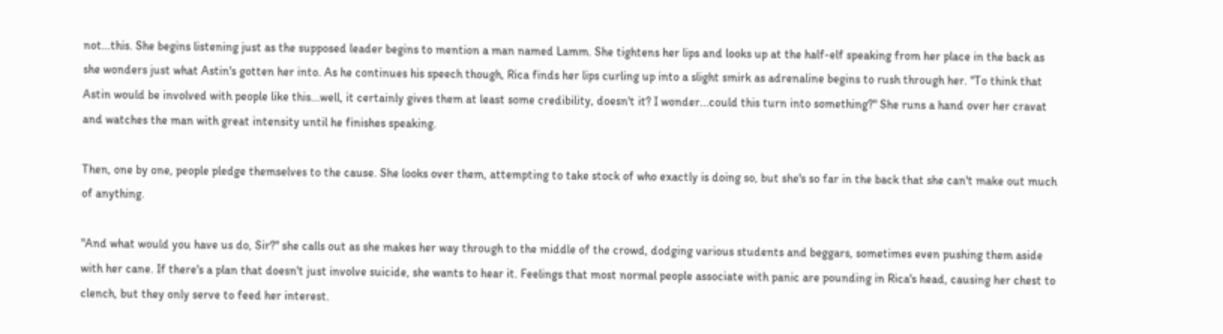not...this. She begins listening just as the supposed leader begins to mention a man named Lamm. She tightens her lips and looks up at the half-elf speaking from her place in the back as she wonders just what Astin's gotten her into. As he continues his speech though, Rica finds her lips curling up into a slight smirk as adrenaline begins to rush through her. "To think that Astin would be involved with people like this...well, it certainly gives them at least some credibility, doesn't it? I wonder...could this turn into something?" She runs a hand over her cravat and watches the man with great intensity until he finishes speaking.

Then, one by one, people pledge themselves to the cause. She looks over them, attempting to take stock of who exactly is doing so, but she's so far in the back that she can't make out much of anything.

"And what would you have us do, Sir?" she calls out as she makes her way through to the middle of the crowd, dodging various students and beggars, sometimes even pushing them aside with her cane. If there's a plan that doesn't just involve suicide, she wants to hear it. Feelings that most normal people associate with panic are pounding in Rica's head, causing her chest to clench, but they only serve to feed her interest.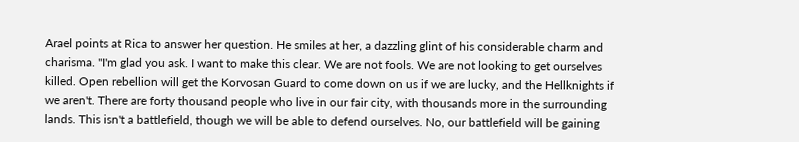Arael points at Rica to answer her question. He smiles at her, a dazzling glint of his considerable charm and charisma. "I'm glad you ask. I want to make this clear. We are not fools. We are not looking to get ourselves killed. Open rebellion will get the Korvosan Guard to come down on us if we are lucky, and the Hellknights if we aren't. There are forty thousand people who live in our fair city, with thousands more in the surrounding lands. This isn't a battlefield, though we will be able to defend ourselves. No, our battlefield will be gaining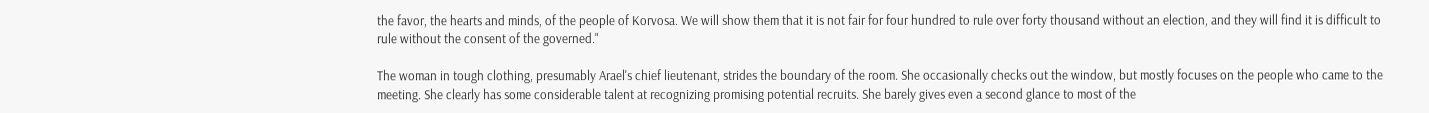the favor, the hearts and minds, of the people of Korvosa. We will show them that it is not fair for four hundred to rule over forty thousand without an election, and they will find it is difficult to rule without the consent of the governed."

The woman in tough clothing, presumably Arael's chief lieutenant, strides the boundary of the room. She occasionally checks out the window, but mostly focuses on the people who came to the meeting. She clearly has some considerable talent at recognizing promising potential recruits. She barely gives even a second glance to most of the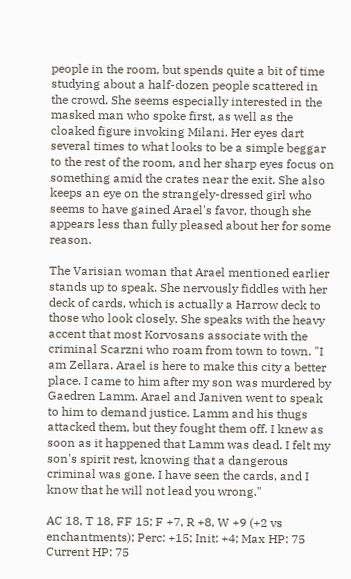people in the room, but spends quite a bit of time studying about a half-dozen people scattered in the crowd. She seems especially interested in the masked man who spoke first, as well as the cloaked figure invoking Milani. Her eyes dart several times to what looks to be a simple beggar to the rest of the room, and her sharp eyes focus on something amid the crates near the exit. She also keeps an eye on the strangely-dressed girl who seems to have gained Arael's favor, though she appears less than fully pleased about her for some reason.

The Varisian woman that Arael mentioned earlier stands up to speak. She nervously fiddles with her deck of cards, which is actually a Harrow deck to those who look closely. She speaks with the heavy accent that most Korvosans associate with the criminal Scarzni who roam from town to town. "I am Zellara. Arael is here to make this city a better place. I came to him after my son was murdered by Gaedren Lamm. Arael and Janiven went to speak to him to demand justice. Lamm and his thugs attacked them, but they fought them off. I knew as soon as it happened that Lamm was dead. I felt my son's spirit rest, knowing that a dangerous criminal was gone. I have seen the cards, and I know that he will not lead you wrong."

AC 18, T 18, FF 15; F +7, R +8, W +9 (+2 vs enchantments); Perc: +15; Init: +4; Max HP: 75 Current HP: 75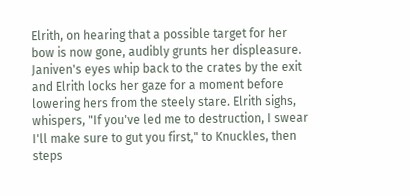Elrith, on hearing that a possible target for her bow is now gone, audibly grunts her displeasure. Janiven's eyes whip back to the crates by the exit and Elrith locks her gaze for a moment before lowering hers from the steely stare. Elrith sighs, whispers, "If you've led me to destruction, I swear I'll make sure to gut you first," to Knuckles, then steps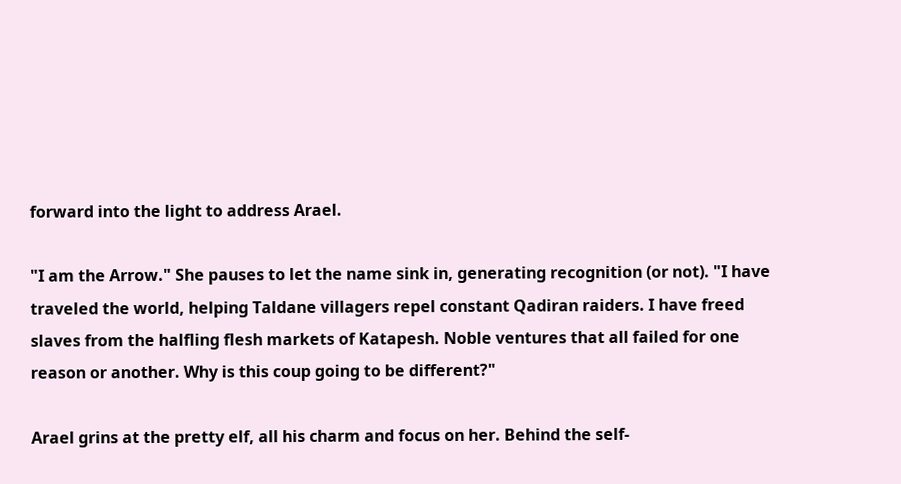forward into the light to address Arael.

"I am the Arrow." She pauses to let the name sink in, generating recognition (or not). "I have traveled the world, helping Taldane villagers repel constant Qadiran raiders. I have freed slaves from the halfling flesh markets of Katapesh. Noble ventures that all failed for one reason or another. Why is this coup going to be different?"

Arael grins at the pretty elf, all his charm and focus on her. Behind the self-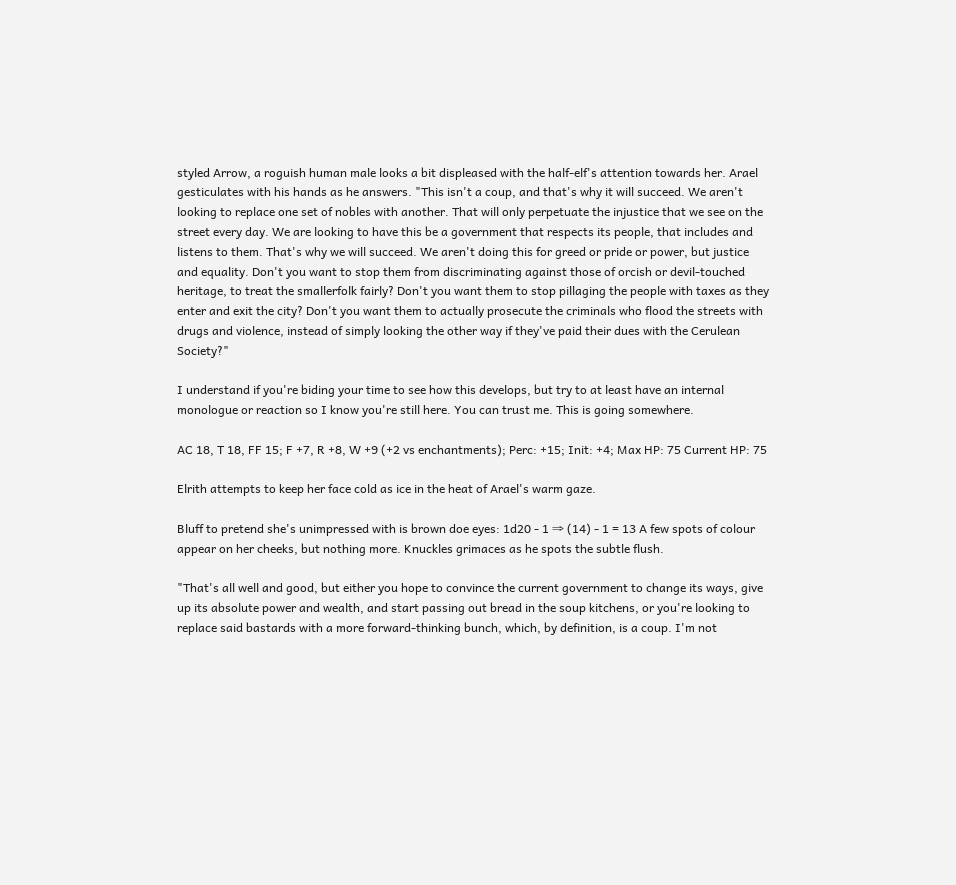styled Arrow, a roguish human male looks a bit displeased with the half-elf's attention towards her. Arael gesticulates with his hands as he answers. "This isn't a coup, and that's why it will succeed. We aren't looking to replace one set of nobles with another. That will only perpetuate the injustice that we see on the street every day. We are looking to have this be a government that respects its people, that includes and listens to them. That's why we will succeed. We aren't doing this for greed or pride or power, but justice and equality. Don't you want to stop them from discriminating against those of orcish or devil-touched heritage, to treat the smallerfolk fairly? Don't you want them to stop pillaging the people with taxes as they enter and exit the city? Don't you want them to actually prosecute the criminals who flood the streets with drugs and violence, instead of simply looking the other way if they've paid their dues with the Cerulean Society?"

I understand if you're biding your time to see how this develops, but try to at least have an internal monologue or reaction so I know you're still here. You can trust me. This is going somewhere.

AC 18, T 18, FF 15; F +7, R +8, W +9 (+2 vs enchantments); Perc: +15; Init: +4; Max HP: 75 Current HP: 75

Elrith attempts to keep her face cold as ice in the heat of Arael's warm gaze.

Bluff to pretend she's unimpressed with is brown doe eyes: 1d20 - 1 ⇒ (14) - 1 = 13 A few spots of colour appear on her cheeks, but nothing more. Knuckles grimaces as he spots the subtle flush.

"That's all well and good, but either you hope to convince the current government to change its ways, give up its absolute power and wealth, and start passing out bread in the soup kitchens, or you're looking to replace said bastards with a more forward-thinking bunch, which, by definition, is a coup. I'm not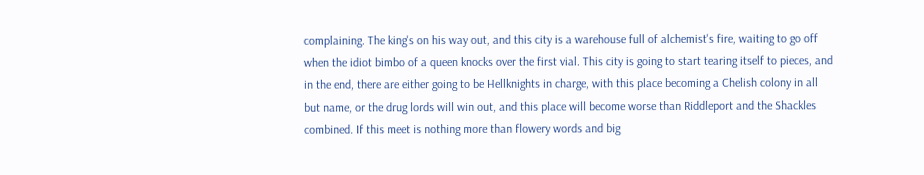complaining. The king's on his way out, and this city is a warehouse full of alchemist's fire, waiting to go off when the idiot bimbo of a queen knocks over the first vial. This city is going to start tearing itself to pieces, and in the end, there are either going to be Hellknights in charge, with this place becoming a Chelish colony in all but name, or the drug lords will win out, and this place will become worse than Riddleport and the Shackles combined. If this meet is nothing more than flowery words and big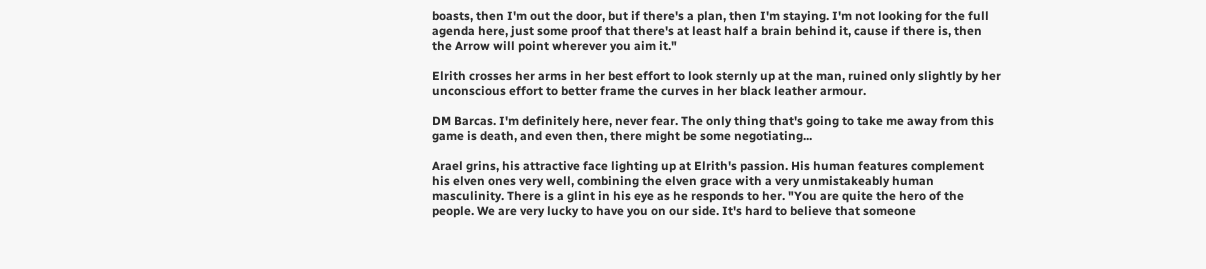boasts, then I'm out the door, but if there's a plan, then I'm staying. I'm not looking for the full agenda here, just some proof that there's at least half a brain behind it, cause if there is, then the Arrow will point wherever you aim it."

Elrith crosses her arms in her best effort to look sternly up at the man, ruined only slightly by her unconscious effort to better frame the curves in her black leather armour.

DM Barcas. I'm definitely here, never fear. The only thing that's going to take me away from this game is death, and even then, there might be some negotiating...

Arael grins, his attractive face lighting up at Elrith's passion. His human features complement his elven ones very well, combining the elven grace with a very unmistakeably human masculinity. There is a glint in his eye as he responds to her. "You are quite the hero of the people. We are very lucky to have you on our side. It's hard to believe that someone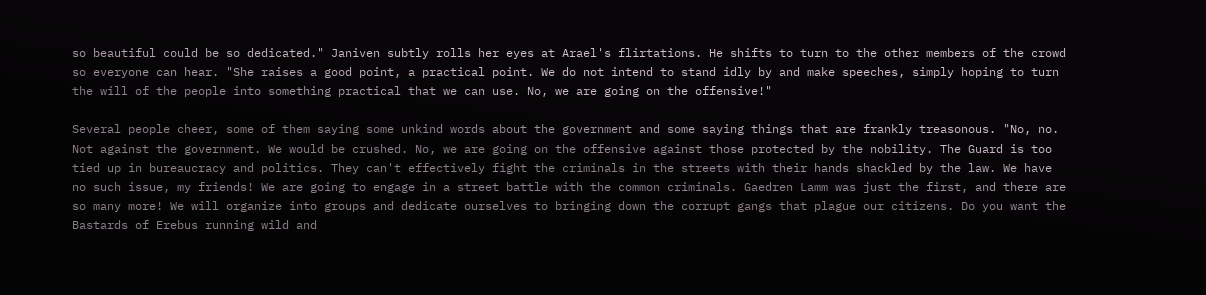so beautiful could be so dedicated." Janiven subtly rolls her eyes at Arael's flirtations. He shifts to turn to the other members of the crowd so everyone can hear. "She raises a good point, a practical point. We do not intend to stand idly by and make speeches, simply hoping to turn the will of the people into something practical that we can use. No, we are going on the offensive!"

Several people cheer, some of them saying some unkind words about the government and some saying things that are frankly treasonous. "No, no. Not against the government. We would be crushed. No, we are going on the offensive against those protected by the nobility. The Guard is too tied up in bureaucracy and politics. They can't effectively fight the criminals in the streets with their hands shackled by the law. We have no such issue, my friends! We are going to engage in a street battle with the common criminals. Gaedren Lamm was just the first, and there are so many more! We will organize into groups and dedicate ourselves to bringing down the corrupt gangs that plague our citizens. Do you want the Bastards of Erebus running wild and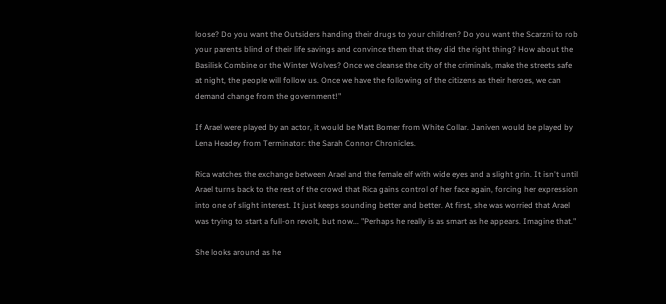loose? Do you want the Outsiders handing their drugs to your children? Do you want the Scarzni to rob your parents blind of their life savings and convince them that they did the right thing? How about the Basilisk Combine or the Winter Wolves? Once we cleanse the city of the criminals, make the streets safe at night, the people will follow us. Once we have the following of the citizens as their heroes, we can demand change from the government!"

If Arael were played by an actor, it would be Matt Bomer from White Collar. Janiven would be played by Lena Headey from Terminator: the Sarah Connor Chronicles.

Rica watches the exchange between Arael and the female elf with wide eyes and a slight grin. It isn't until Arael turns back to the rest of the crowd that Rica gains control of her face again, forcing her expression into one of slight interest. It just keeps sounding better and better. At first, she was worried that Arael was trying to start a full-on revolt, but now... "Perhaps he really is as smart as he appears. Imagine that."

She looks around as he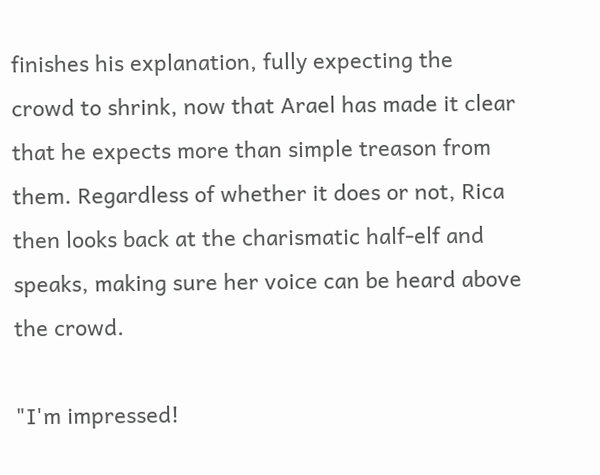finishes his explanation, fully expecting the crowd to shrink, now that Arael has made it clear that he expects more than simple treason from them. Regardless of whether it does or not, Rica then looks back at the charismatic half-elf and speaks, making sure her voice can be heard above the crowd.

"I'm impressed!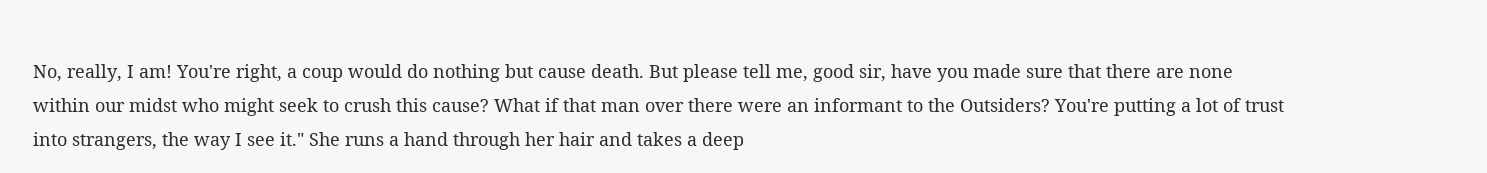No, really, I am! You're right, a coup would do nothing but cause death. But please tell me, good sir, have you made sure that there are none within our midst who might seek to crush this cause? What if that man over there were an informant to the Outsiders? You're putting a lot of trust into strangers, the way I see it." She runs a hand through her hair and takes a deep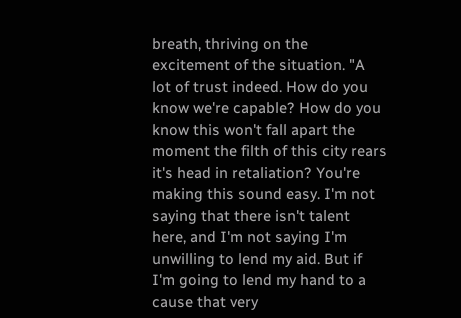breath, thriving on the excitement of the situation. "A lot of trust indeed. How do you know we're capable? How do you know this won't fall apart the moment the filth of this city rears it's head in retaliation? You're making this sound easy. I'm not saying that there isn't talent here, and I'm not saying I'm unwilling to lend my aid. But if I'm going to lend my hand to a cause that very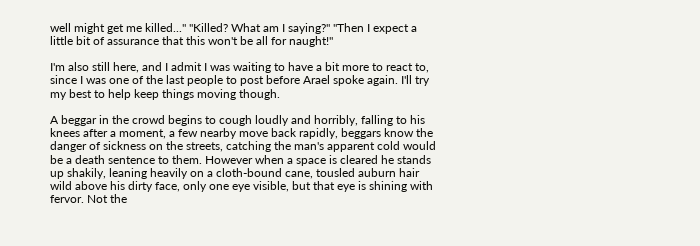well might get me killed..." "Killed? What am I saying?" "Then I expect a little bit of assurance that this won't be all for naught!"

I'm also still here, and I admit I was waiting to have a bit more to react to, since I was one of the last people to post before Arael spoke again. I'll try my best to help keep things moving though.

A beggar in the crowd begins to cough loudly and horribly, falling to his knees after a moment, a few nearby move back rapidly, beggars know the danger of sickness on the streets, catching the man's apparent cold would be a death sentence to them. However when a space is cleared he stands up shakily, leaning heavily on a cloth-bound cane, tousled auburn hair wild above his dirty face, only one eye visible, but that eye is shining with fervor. Not the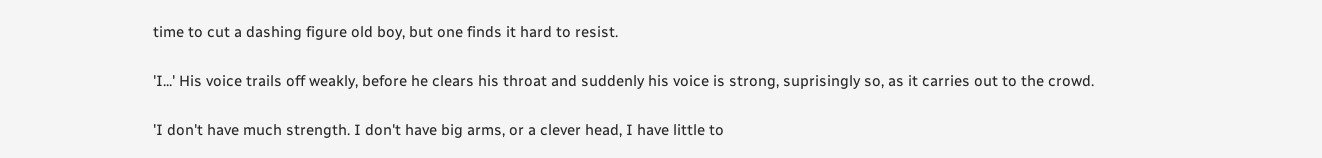time to cut a dashing figure old boy, but one finds it hard to resist.

'I...' His voice trails off weakly, before he clears his throat and suddenly his voice is strong, suprisingly so, as it carries out to the crowd.

'I don't have much strength. I don't have big arms, or a clever head, I have little to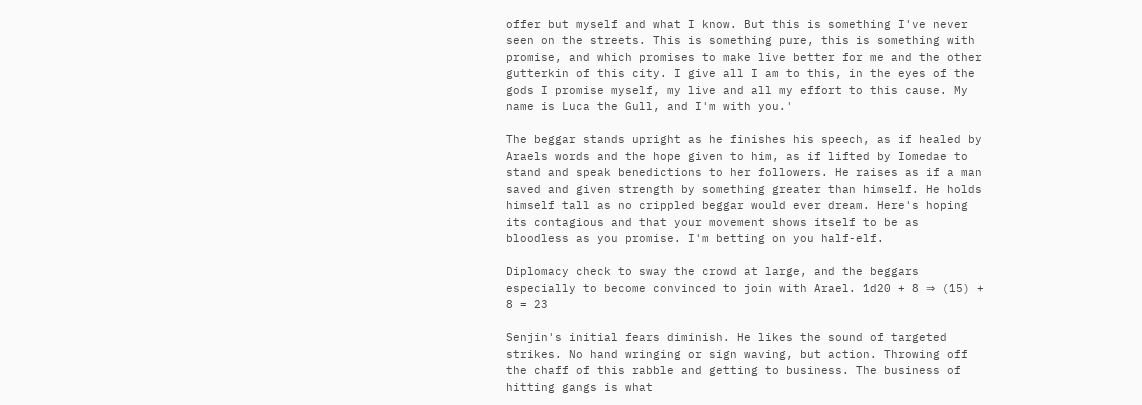offer but myself and what I know. But this is something I've never seen on the streets. This is something pure, this is something with promise, and which promises to make live better for me and the other gutterkin of this city. I give all I am to this, in the eyes of the gods I promise myself, my live and all my effort to this cause. My name is Luca the Gull, and I'm with you.'

The beggar stands upright as he finishes his speech, as if healed by Araels words and the hope given to him, as if lifted by Iomedae to stand and speak benedictions to her followers. He raises as if a man saved and given strength by something greater than himself. He holds himself tall as no crippled beggar would ever dream. Here's hoping its contagious and that your movement shows itself to be as bloodless as you promise. I'm betting on you half-elf.

Diplomacy check to sway the crowd at large, and the beggars especially to become convinced to join with Arael. 1d20 + 8 ⇒ (15) + 8 = 23

Senjin's initial fears diminish. He likes the sound of targeted strikes. No hand wringing or sign waving, but action. Throwing off the chaff of this rabble and getting to business. The business of hitting gangs is what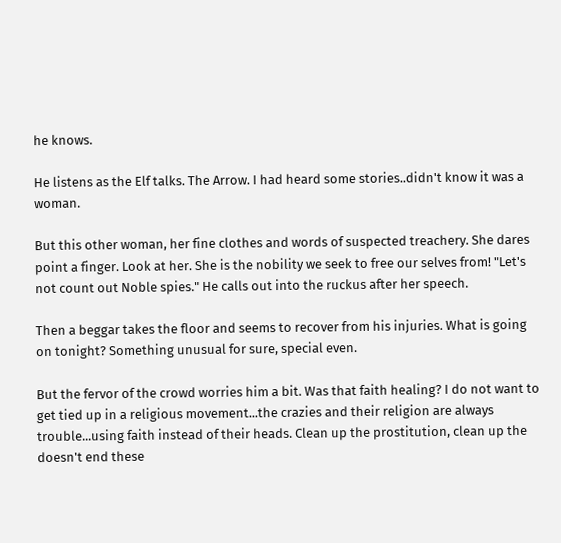he knows.

He listens as the Elf talks. The Arrow. I had heard some stories..didn't know it was a woman.

But this other woman, her fine clothes and words of suspected treachery. She dares point a finger. Look at her. She is the nobility we seek to free our selves from! "Let's not count out Noble spies." He calls out into the ruckus after her speech.

Then a beggar takes the floor and seems to recover from his injuries. What is going on tonight? Something unusual for sure, special even.

But the fervor of the crowd worries him a bit. Was that faith healing? I do not want to get tied up in a religious movement...the crazies and their religion are always trouble...using faith instead of their heads. Clean up the prostitution, clean up the doesn't end these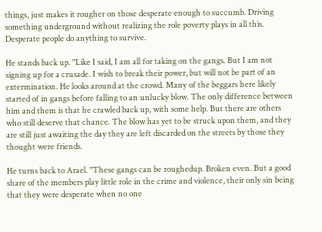things, just makes it rougher on those desperate enough to succumb. Driving something underground without realizing the role poverty plays in all this. Desperate people do anything to survive.

He stands back up. "Like I said, I am all for taking on the gangs. But I am not signing up for a crusade. I wish to break their power, but will not be part of an extermination. He looks around at the crowd. Many of the beggars here likely started of in gangs before falling to an unlucky blow. The only difference between him and them is that he crawled back up, with some help. But there are others who still deserve that chance. The blow has yet to be struck upon them, and they are still just awaiting the day they are left discarded on the streets by those they thought were friends.

He turns back to Arael. "These gangs can be roughedup. Broken even. But a good share of the members play little role in the crime and violence, their only sin being that they were desperate when no one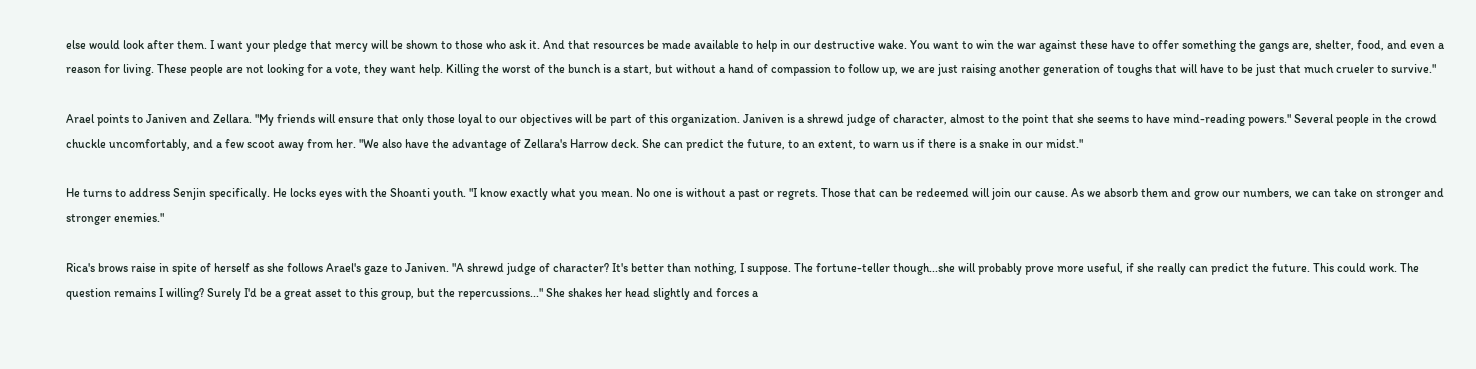else would look after them. I want your pledge that mercy will be shown to those who ask it. And that resources be made available to help in our destructive wake. You want to win the war against these have to offer something the gangs are, shelter, food, and even a reason for living. These people are not looking for a vote, they want help. Killing the worst of the bunch is a start, but without a hand of compassion to follow up, we are just raising another generation of toughs that will have to be just that much crueler to survive."

Arael points to Janiven and Zellara. "My friends will ensure that only those loyal to our objectives will be part of this organization. Janiven is a shrewd judge of character, almost to the point that she seems to have mind-reading powers." Several people in the crowd chuckle uncomfortably, and a few scoot away from her. "We also have the advantage of Zellara's Harrow deck. She can predict the future, to an extent, to warn us if there is a snake in our midst."

He turns to address Senjin specifically. He locks eyes with the Shoanti youth. "I know exactly what you mean. No one is without a past or regrets. Those that can be redeemed will join our cause. As we absorb them and grow our numbers, we can take on stronger and stronger enemies."

Rica's brows raise in spite of herself as she follows Arael's gaze to Janiven. "A shrewd judge of character? It's better than nothing, I suppose. The fortune-teller though...she will probably prove more useful, if she really can predict the future. This could work. The question remains I willing? Surely I'd be a great asset to this group, but the repercussions..." She shakes her head slightly and forces a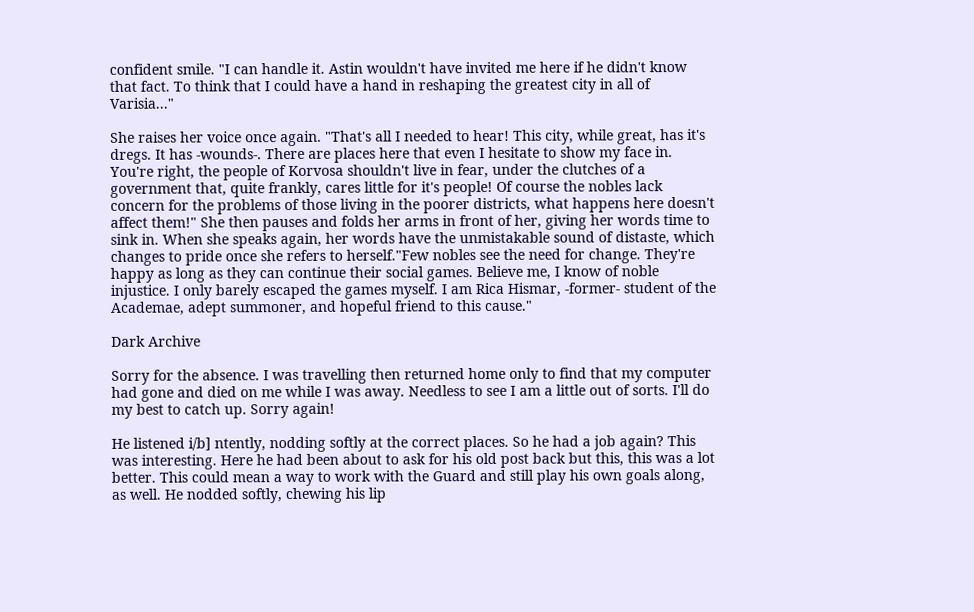confident smile. "I can handle it. Astin wouldn't have invited me here if he didn't know that fact. To think that I could have a hand in reshaping the greatest city in all of Varisia..."

She raises her voice once again. "That's all I needed to hear! This city, while great, has it's dregs. It has -wounds-. There are places here that even I hesitate to show my face in. You're right, the people of Korvosa shouldn't live in fear, under the clutches of a government that, quite frankly, cares little for it's people! Of course the nobles lack concern for the problems of those living in the poorer districts, what happens here doesn't affect them!" She then pauses and folds her arms in front of her, giving her words time to sink in. When she speaks again, her words have the unmistakable sound of distaste, which changes to pride once she refers to herself."Few nobles see the need for change. They're happy as long as they can continue their social games. Believe me, I know of noble injustice. I only barely escaped the games myself. I am Rica Hismar, -former- student of the Academae, adept summoner, and hopeful friend to this cause."

Dark Archive

Sorry for the absence. I was travelling then returned home only to find that my computer had gone and died on me while I was away. Needless to see I am a little out of sorts. I'll do my best to catch up. Sorry again!

He listened i/b] ntently, nodding softly at the correct places. So he had a job again? This was interesting. Here he had been about to ask for his old post back but this, this was a lot better. This could mean a way to work with the Guard and still play his own goals along, as well. He nodded softly, chewing his lip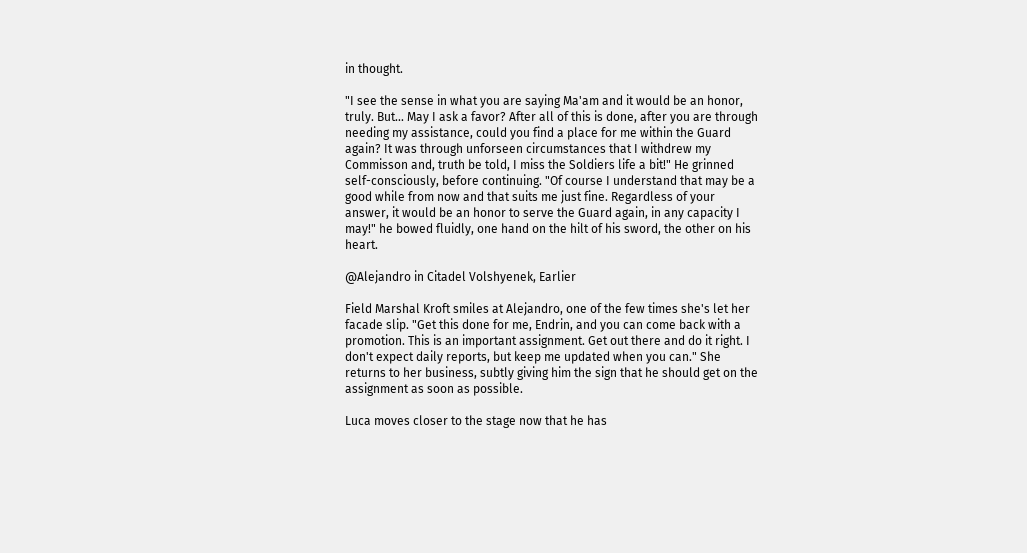in thought.

"I see the sense in what you are saying Ma'am and it would be an honor, truly. But... May I ask a favor? After all of this is done, after you are through needing my assistance, could you find a place for me within the Guard again? It was through unforseen circumstances that I withdrew my Commisson and, truth be told, I miss the Soldiers life a bit!" He grinned self-consciously, before continuing. "Of course I understand that may be a good while from now and that suits me just fine. Regardless of your answer, it would be an honor to serve the Guard again, in any capacity I may!" he bowed fluidly, one hand on the hilt of his sword, the other on his heart.

@Alejandro in Citadel Volshyenek, Earlier

Field Marshal Kroft smiles at Alejandro, one of the few times she's let her facade slip. "Get this done for me, Endrin, and you can come back with a promotion. This is an important assignment. Get out there and do it right. I don't expect daily reports, but keep me updated when you can." She returns to her business, subtly giving him the sign that he should get on the assignment as soon as possible.

Luca moves closer to the stage now that he has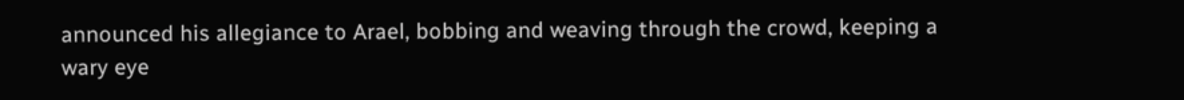announced his allegiance to Arael, bobbing and weaving through the crowd, keeping a wary eye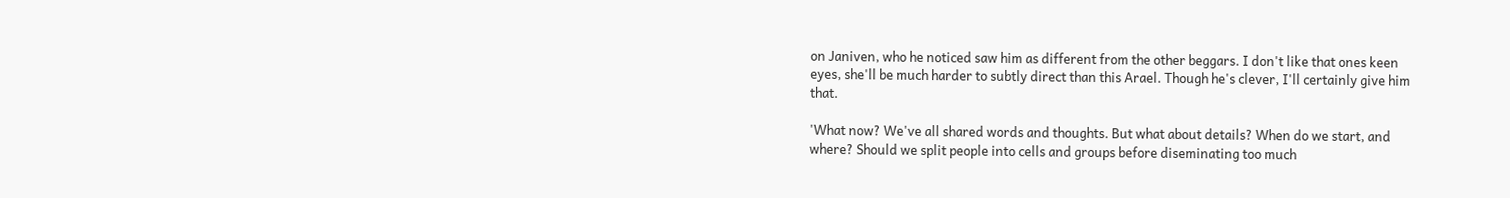on Janiven, who he noticed saw him as different from the other beggars. I don't like that ones keen eyes, she'll be much harder to subtly direct than this Arael. Though he's clever, I'll certainly give him that.

'What now? We've all shared words and thoughts. But what about details? When do we start, and where? Should we split people into cells and groups before diseminating too much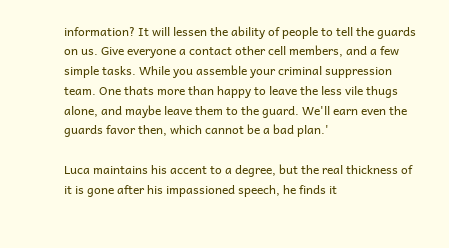information? It will lessen the ability of people to tell the guards on us. Give everyone a contact other cell members, and a few simple tasks. While you assemble your criminal suppression team. One thats more than happy to leave the less vile thugs alone, and maybe leave them to the guard. We'll earn even the guards favor then, which cannot be a bad plan.'

Luca maintains his accent to a degree, but the real thickness of it is gone after his impassioned speech, he finds it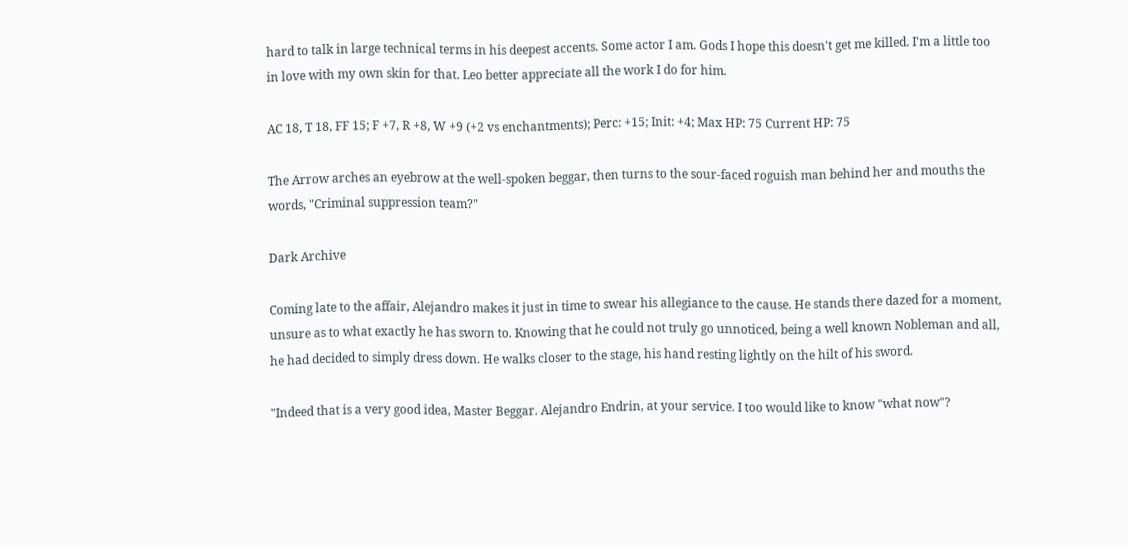hard to talk in large technical terms in his deepest accents. Some actor I am. Gods I hope this doesn't get me killed. I'm a little too in love with my own skin for that. Leo better appreciate all the work I do for him.

AC 18, T 18, FF 15; F +7, R +8, W +9 (+2 vs enchantments); Perc: +15; Init: +4; Max HP: 75 Current HP: 75

The Arrow arches an eyebrow at the well-spoken beggar, then turns to the sour-faced roguish man behind her and mouths the words, "Criminal suppression team?"

Dark Archive

Coming late to the affair, Alejandro makes it just in time to swear his allegiance to the cause. He stands there dazed for a moment, unsure as to what exactly he has sworn to. Knowing that he could not truly go unnoticed, being a well known Nobleman and all, he had decided to simply dress down. He walks closer to the stage, his hand resting lightly on the hilt of his sword.

"Indeed that is a very good idea, Master Beggar. Alejandro Endrin, at your service. I too would like to know "what now"?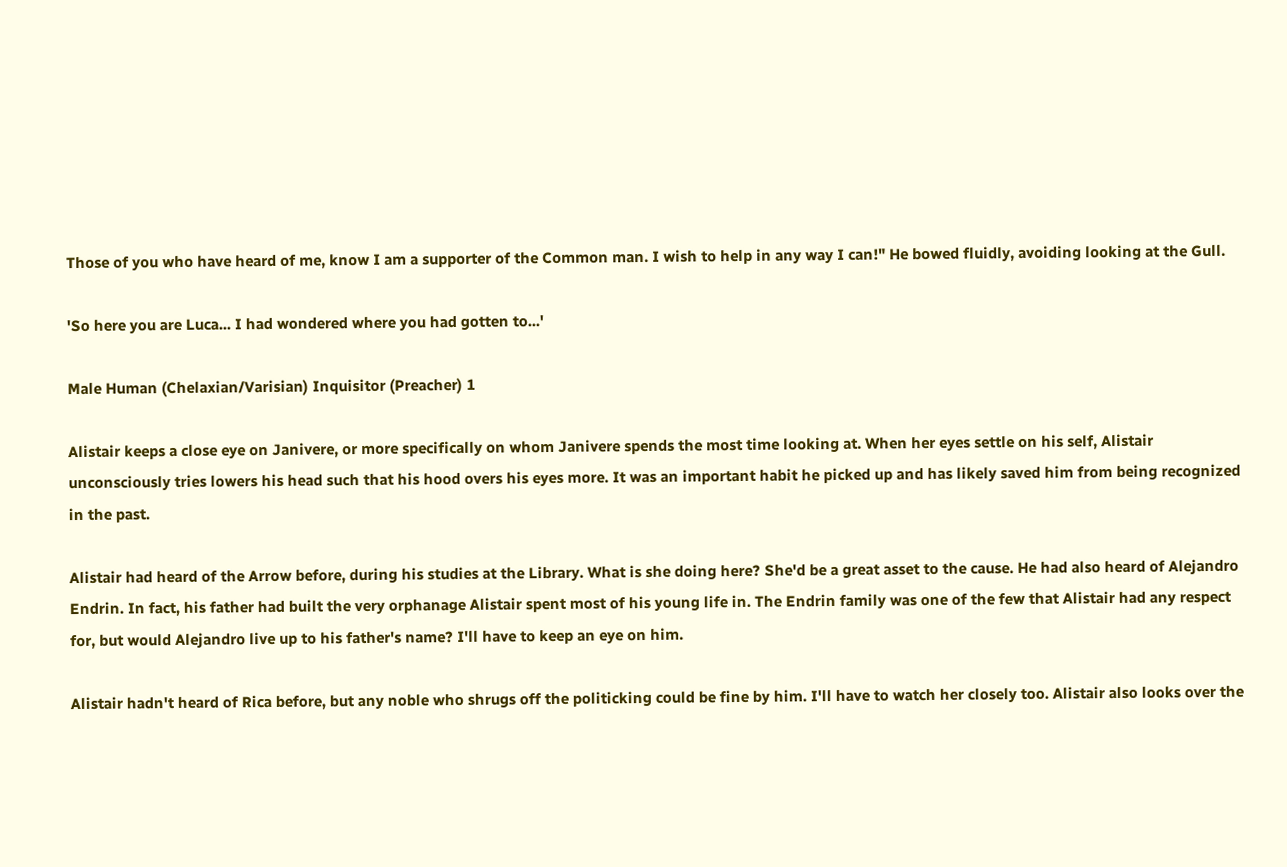Those of you who have heard of me, know I am a supporter of the Common man. I wish to help in any way I can!" He bowed fluidly, avoiding looking at the Gull.

'So here you are Luca... I had wondered where you had gotten to...'

Male Human (Chelaxian/Varisian) Inquisitor (Preacher) 1

Alistair keeps a close eye on Janivere, or more specifically on whom Janivere spends the most time looking at. When her eyes settle on his self, Alistair unconsciously tries lowers his head such that his hood overs his eyes more. It was an important habit he picked up and has likely saved him from being recognized in the past.

Alistair had heard of the Arrow before, during his studies at the Library. What is she doing here? She'd be a great asset to the cause. He had also heard of Alejandro Endrin. In fact, his father had built the very orphanage Alistair spent most of his young life in. The Endrin family was one of the few that Alistair had any respect for, but would Alejandro live up to his father's name? I'll have to keep an eye on him.

Alistair hadn't heard of Rica before, but any noble who shrugs off the politicking could be fine by him. I'll have to watch her closely too. Alistair also looks over the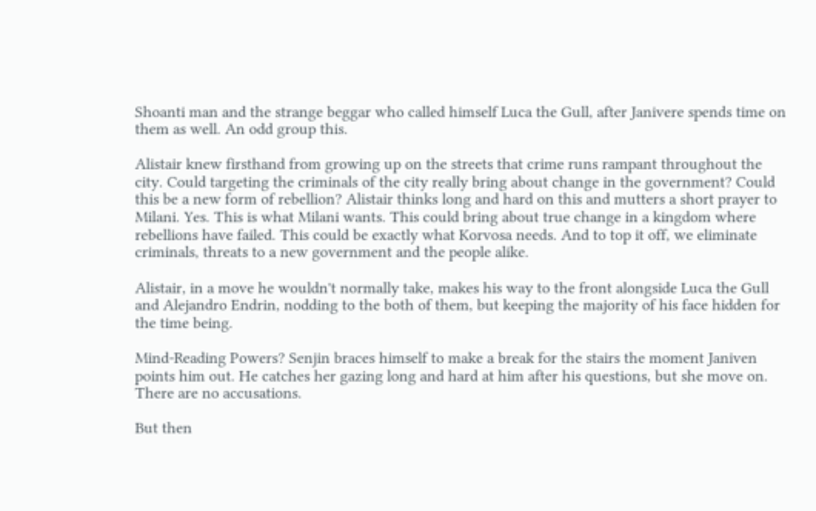Shoanti man and the strange beggar who called himself Luca the Gull, after Janivere spends time on them as well. An odd group this.

Alistair knew firsthand from growing up on the streets that crime runs rampant throughout the city. Could targeting the criminals of the city really bring about change in the government? Could this be a new form of rebellion? Alistair thinks long and hard on this and mutters a short prayer to Milani. Yes. This is what Milani wants. This could bring about true change in a kingdom where rebellions have failed. This could be exactly what Korvosa needs. And to top it off, we eliminate criminals, threats to a new government and the people alike.

Alistair, in a move he wouldn't normally take, makes his way to the front alongside Luca the Gull and Alejandro Endrin, nodding to the both of them, but keeping the majority of his face hidden for the time being.

Mind-Reading Powers? Senjin braces himself to make a break for the stairs the moment Janiven points him out. He catches her gazing long and hard at him after his questions, but she move on. There are no accusations.

But then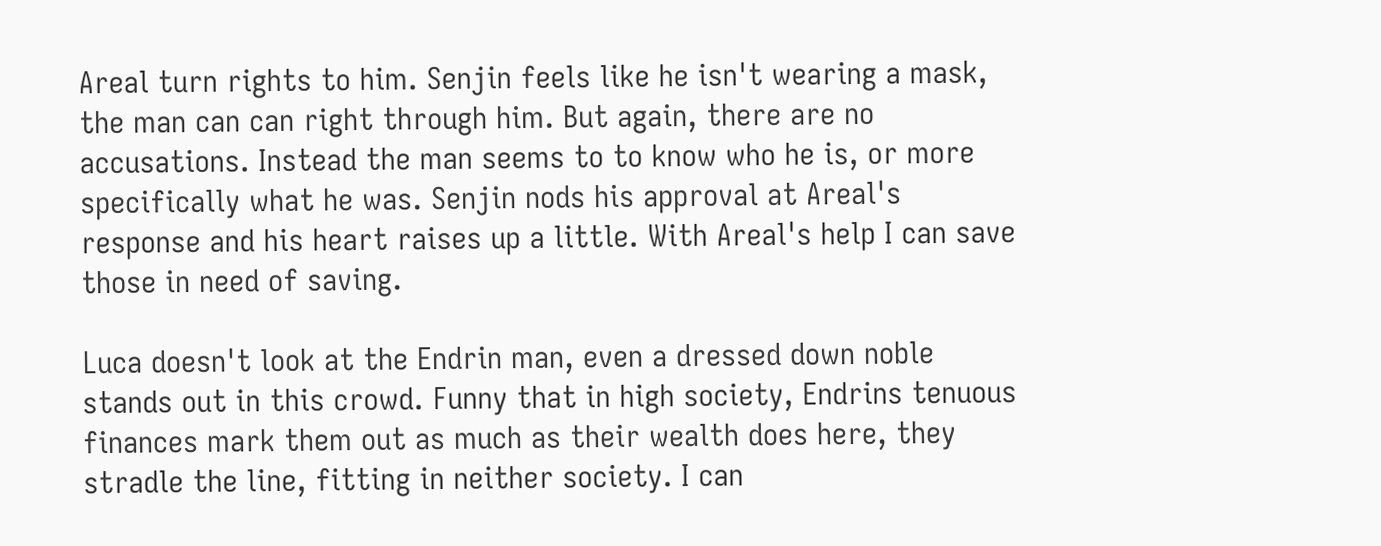Areal turn rights to him. Senjin feels like he isn't wearing a mask, the man can can right through him. But again, there are no accusations. Instead the man seems to to know who he is, or more specifically what he was. Senjin nods his approval at Areal's response and his heart raises up a little. With Areal's help I can save those in need of saving.

Luca doesn't look at the Endrin man, even a dressed down noble stands out in this crowd. Funny that in high society, Endrins tenuous finances mark them out as much as their wealth does here, they stradle the line, fitting in neither society. I can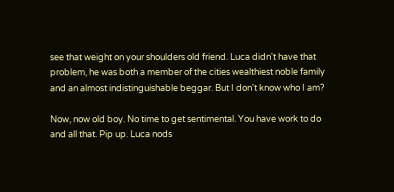see that weight on your shoulders old friend. Luca didn't have that problem, he was both a member of the cities wealthiest noble family and an almost indistinguishable beggar. But I don't know who I am?

Now, now old boy. No time to get sentimental. You have work to do and all that. Pip up. Luca nods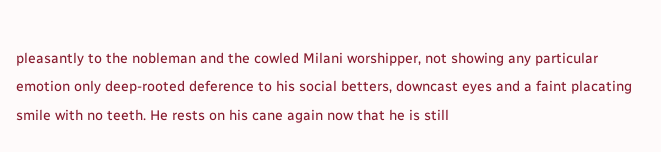pleasantly to the nobleman and the cowled Milani worshipper, not showing any particular emotion only deep-rooted deference to his social betters, downcast eyes and a faint placating smile with no teeth. He rests on his cane again now that he is still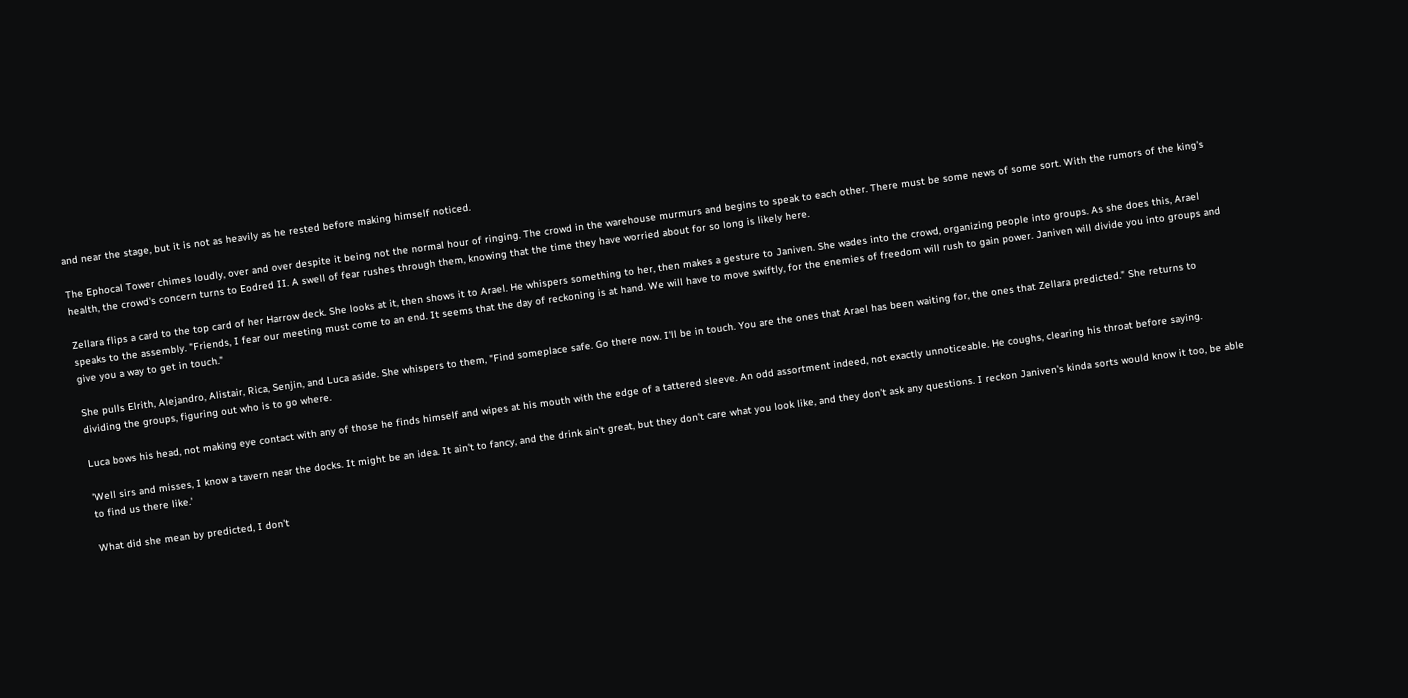and near the stage, but it is not as heavily as he rested before making himself noticed.

The Ephocal Tower chimes loudly, over and over despite it being not the normal hour of ringing. The crowd in the warehouse murmurs and begins to speak to each other. There must be some news of some sort. With the rumors of the king's health, the crowd's concern turns to Eodred II. A swell of fear rushes through them, knowing that the time they have worried about for so long is likely here.

Zellara flips a card to the top card of her Harrow deck. She looks at it, then shows it to Arael. He whispers something to her, then makes a gesture to Janiven. She wades into the crowd, organizing people into groups. As she does this, Arael speaks to the assembly. "Friends, I fear our meeting must come to an end. It seems that the day of reckoning is at hand. We will have to move swiftly, for the enemies of freedom will rush to gain power. Janiven will divide you into groups and give you a way to get in touch."

She pulls Elrith, Alejandro, Alistair, Rica, Senjin, and Luca aside. She whispers to them, "Find someplace safe. Go there now. I'll be in touch. You are the ones that Arael has been waiting for, the ones that Zellara predicted." She returns to dividing the groups, figuring out who is to go where.

Luca bows his head, not making eye contact with any of those he finds himself and wipes at his mouth with the edge of a tattered sleeve. An odd assortment indeed, not exactly unnoticeable. He coughs, clearing his throat before saying.

'Well sirs and misses, I know a tavern near the docks. It might be an idea. It ain't to fancy, and the drink ain't great, but they don't care what you look like, and they don't ask any questions. I reckon Janiven's kinda sorts would know it too, be able to find us there like.'

What did she mean by predicted, I don't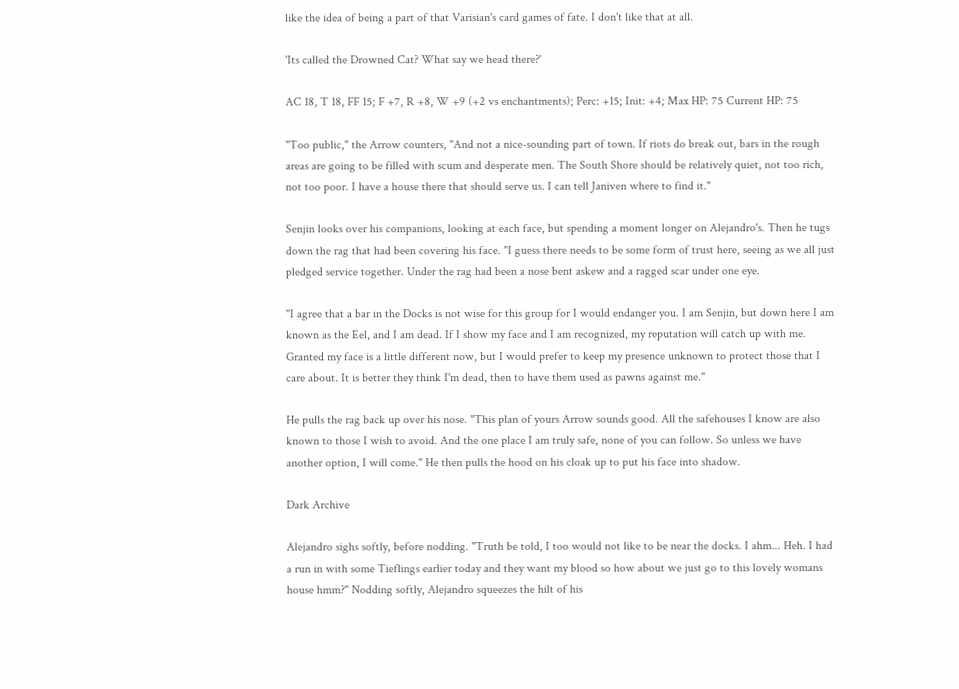like the idea of being a part of that Varisian's card games of fate. I don't like that at all.

'Its called the Drowned Cat? What say we head there?'

AC 18, T 18, FF 15; F +7, R +8, W +9 (+2 vs enchantments); Perc: +15; Init: +4; Max HP: 75 Current HP: 75

"Too public," the Arrow counters, "And not a nice-sounding part of town. If riots do break out, bars in the rough areas are going to be filled with scum and desperate men. The South Shore should be relatively quiet, not too rich, not too poor. I have a house there that should serve us. I can tell Janiven where to find it."

Senjin looks over his companions, looking at each face, but spending a moment longer on Alejandro's. Then he tugs down the rag that had been covering his face. "I guess there needs to be some form of trust here, seeing as we all just pledged service together. Under the rag had been a nose bent askew and a ragged scar under one eye.

"I agree that a bar in the Docks is not wise for this group for I would endanger you. I am Senjin, but down here I am known as the Eel, and I am dead. If I show my face and I am recognized, my reputation will catch up with me. Granted my face is a little different now, but I would prefer to keep my presence unknown to protect those that I care about. It is better they think I'm dead, then to have them used as pawns against me."

He pulls the rag back up over his nose. "This plan of yours Arrow sounds good. All the safehouses I know are also known to those I wish to avoid. And the one place I am truly safe, none of you can follow. So unless we have another option, I will come." He then pulls the hood on his cloak up to put his face into shadow.

Dark Archive

Alejandro sighs softly, before nodding. "Truth be told, I too would not like to be near the docks. I ahm... Heh. I had a run in with some Tieflings earlier today and they want my blood so how about we just go to this lovely womans house hmm?" Nodding softly, Alejandro squeezes the hilt of his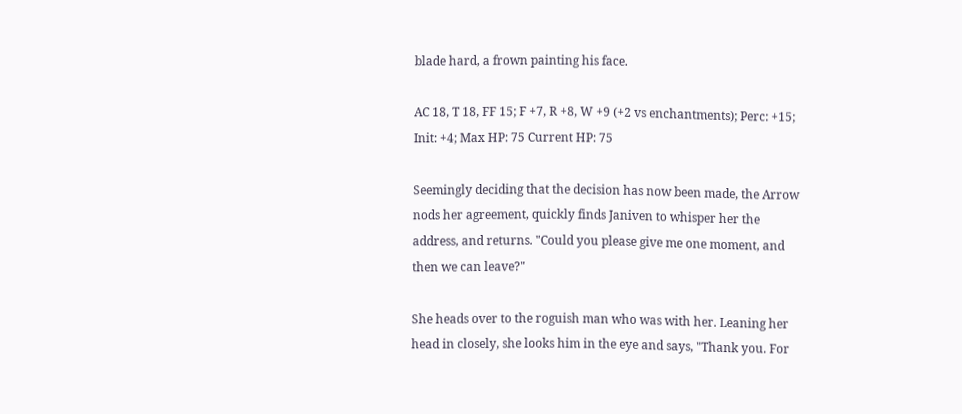blade hard, a frown painting his face.

AC 18, T 18, FF 15; F +7, R +8, W +9 (+2 vs enchantments); Perc: +15; Init: +4; Max HP: 75 Current HP: 75

Seemingly deciding that the decision has now been made, the Arrow nods her agreement, quickly finds Janiven to whisper her the address, and returns. "Could you please give me one moment, and then we can leave?"

She heads over to the roguish man who was with her. Leaning her head in closely, she looks him in the eye and says, "Thank you. For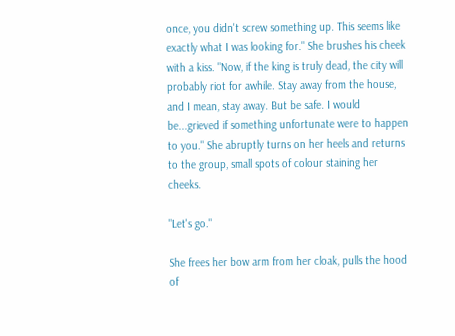once, you didn't screw something up. This seems like exactly what I was looking for." She brushes his cheek with a kiss. "Now, if the king is truly dead, the city will probably riot for awhile. Stay away from the house, and I mean, stay away. But be safe. I would be...grieved if something unfortunate were to happen to you." She abruptly turns on her heels and returns to the group, small spots of colour staining her cheeks.

"Let's go."

She frees her bow arm from her cloak, pulls the hood of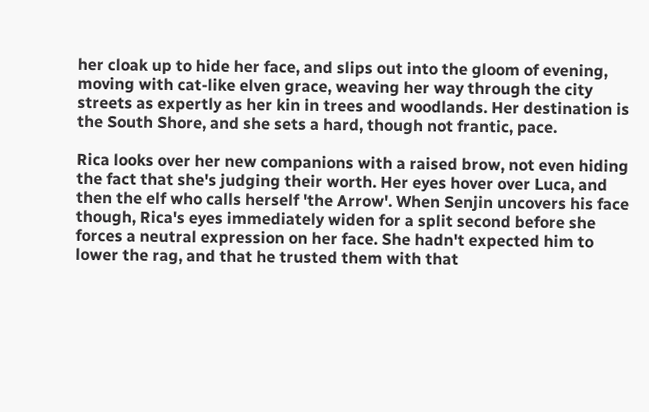her cloak up to hide her face, and slips out into the gloom of evening, moving with cat-like elven grace, weaving her way through the city streets as expertly as her kin in trees and woodlands. Her destination is the South Shore, and she sets a hard, though not frantic, pace.

Rica looks over her new companions with a raised brow, not even hiding the fact that she's judging their worth. Her eyes hover over Luca, and then the elf who calls herself 'the Arrow'. When Senjin uncovers his face though, Rica's eyes immediately widen for a split second before she forces a neutral expression on her face. She hadn't expected him to lower the rag, and that he trusted them with that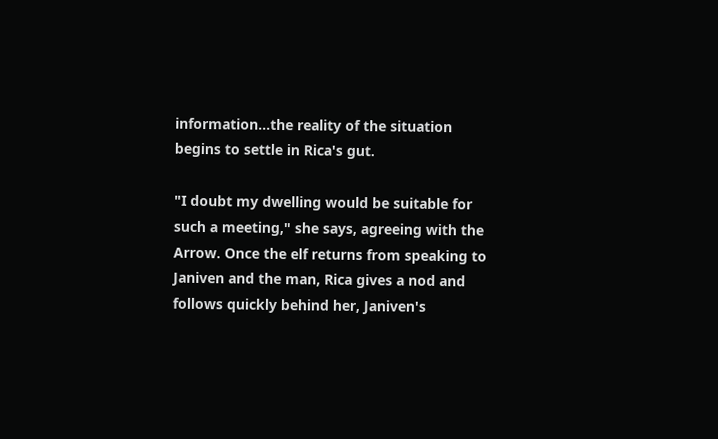information...the reality of the situation begins to settle in Rica's gut.

"I doubt my dwelling would be suitable for such a meeting," she says, agreeing with the Arrow. Once the elf returns from speaking to Janiven and the man, Rica gives a nod and follows quickly behind her, Janiven's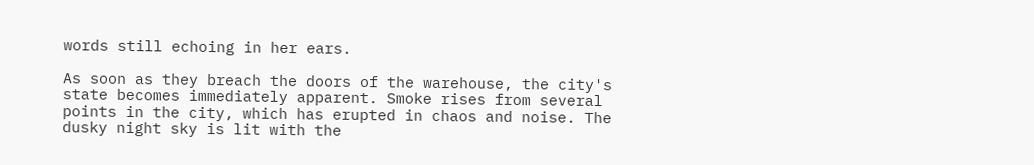words still echoing in her ears.

As soon as they breach the doors of the warehouse, the city's state becomes immediately apparent. Smoke rises from several points in the city, which has erupted in chaos and noise. The dusky night sky is lit with the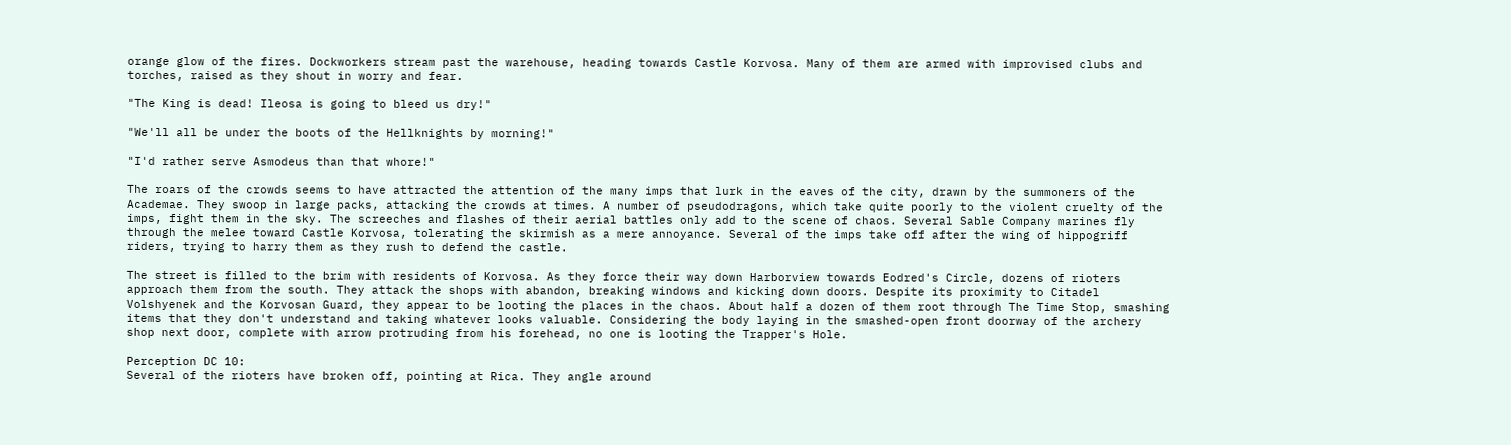orange glow of the fires. Dockworkers stream past the warehouse, heading towards Castle Korvosa. Many of them are armed with improvised clubs and torches, raised as they shout in worry and fear.

"The King is dead! Ileosa is going to bleed us dry!"

"We'll all be under the boots of the Hellknights by morning!"

"I'd rather serve Asmodeus than that whore!"

The roars of the crowds seems to have attracted the attention of the many imps that lurk in the eaves of the city, drawn by the summoners of the Academae. They swoop in large packs, attacking the crowds at times. A number of pseudodragons, which take quite poorly to the violent cruelty of the imps, fight them in the sky. The screeches and flashes of their aerial battles only add to the scene of chaos. Several Sable Company marines fly through the melee toward Castle Korvosa, tolerating the skirmish as a mere annoyance. Several of the imps take off after the wing of hippogriff riders, trying to harry them as they rush to defend the castle.

The street is filled to the brim with residents of Korvosa. As they force their way down Harborview towards Eodred's Circle, dozens of rioters approach them from the south. They attack the shops with abandon, breaking windows and kicking down doors. Despite its proximity to Citadel Volshyenek and the Korvosan Guard, they appear to be looting the places in the chaos. About half a dozen of them root through The Time Stop, smashing items that they don't understand and taking whatever looks valuable. Considering the body laying in the smashed-open front doorway of the archery shop next door, complete with arrow protruding from his forehead, no one is looting the Trapper's Hole.

Perception DC 10:
Several of the rioters have broken off, pointing at Rica. They angle around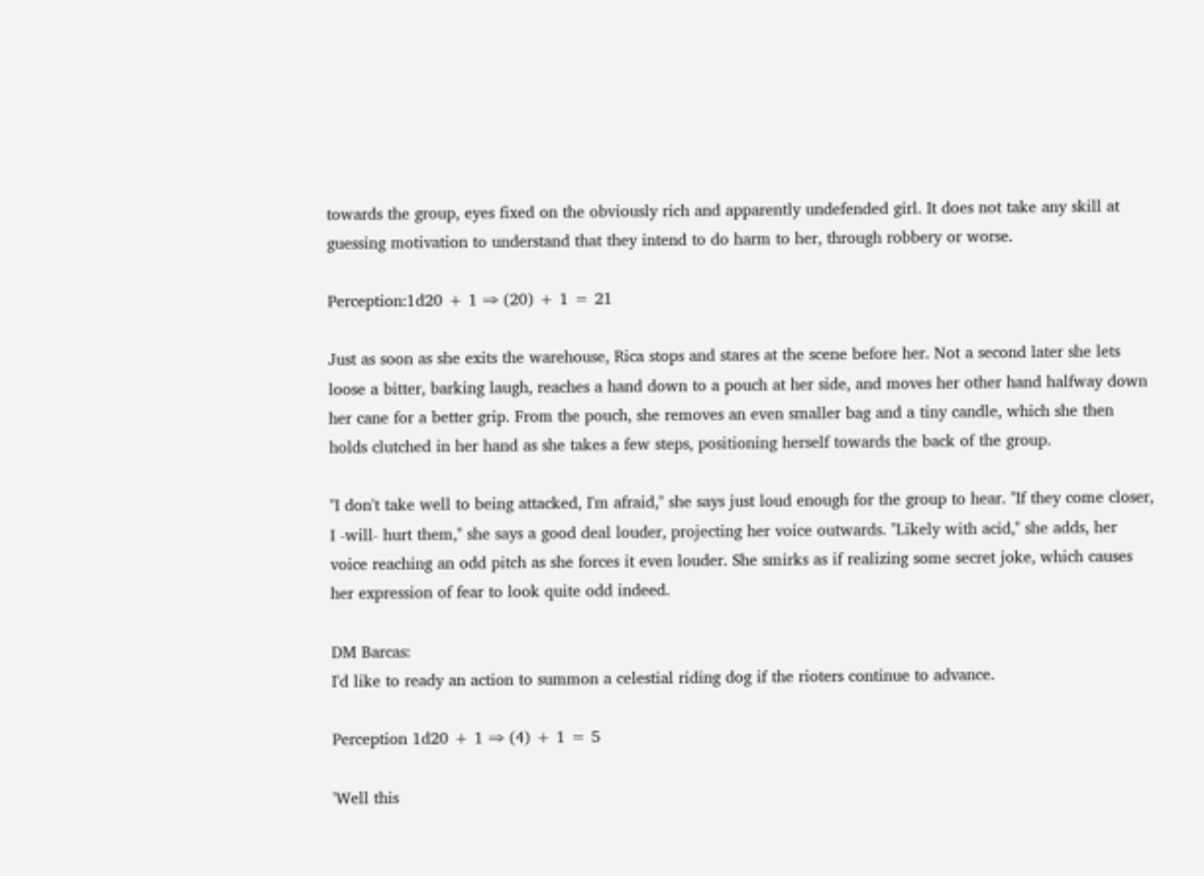towards the group, eyes fixed on the obviously rich and apparently undefended girl. It does not take any skill at guessing motivation to understand that they intend to do harm to her, through robbery or worse.

Perception:1d20 + 1 ⇒ (20) + 1 = 21

Just as soon as she exits the warehouse, Rica stops and stares at the scene before her. Not a second later she lets loose a bitter, barking laugh, reaches a hand down to a pouch at her side, and moves her other hand halfway down her cane for a better grip. From the pouch, she removes an even smaller bag and a tiny candle, which she then holds clutched in her hand as she takes a few steps, positioning herself towards the back of the group.

"I don't take well to being attacked, I'm afraid," she says just loud enough for the group to hear. "If they come closer, I -will- hurt them," she says a good deal louder, projecting her voice outwards. "Likely with acid," she adds, her voice reaching an odd pitch as she forces it even louder. She smirks as if realizing some secret joke, which causes her expression of fear to look quite odd indeed.

DM Barcas:
I'd like to ready an action to summon a celestial riding dog if the rioters continue to advance.

Perception 1d20 + 1 ⇒ (4) + 1 = 5

'Well this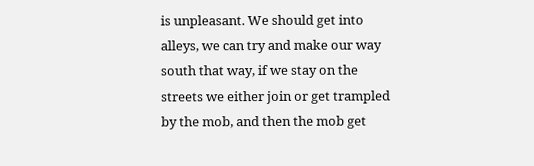is unpleasant. We should get into alleys, we can try and make our way south that way, if we stay on the streets we either join or get trampled by the mob, and then the mob get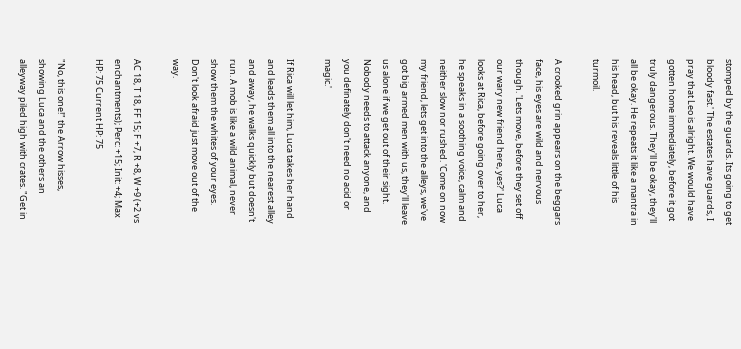stomped by the guards. Its going to get bloody fast.' The estates have guards, I pray that Leo is alright. We would have gotten home immediately, before it got truly dangerous. They'll be okay, they'll all be okay. He repeats it like a mantra in his head, but his reveals little of his turmoil.

A crooked grin appears on the beggars face, his eyes are wild and nervous though. 'Lets move, before they set off our wary new friend here, yes?' Luca looks at Rica, before going over to her, he speaks in a soothing voice, calm and neither slow nor rushed. 'Come on now my friend, lets get into the alleys, we've got big armed men with us, they'll leave us alone if we get out of their sight. Nobody needs to attack anyone, and you definately don't need no acid or magic.'

If Rica will let him, Luca takes her hand and leads them all into the nearest alley and away, he walks quickly but doesn't run. A mob is like a wild animal, never show them the whites of your eyes. Don't look afraid just move out of the way.

AC 18, T 18, FF 15; F +7, R +8, W +9 (+2 vs enchantments); Perc: +15; Init: +4; Max HP: 75 Current HP: 75

"No, this one!" the Arrow hisses, showing Luca and the others an alleyway piled high with crates. "Get in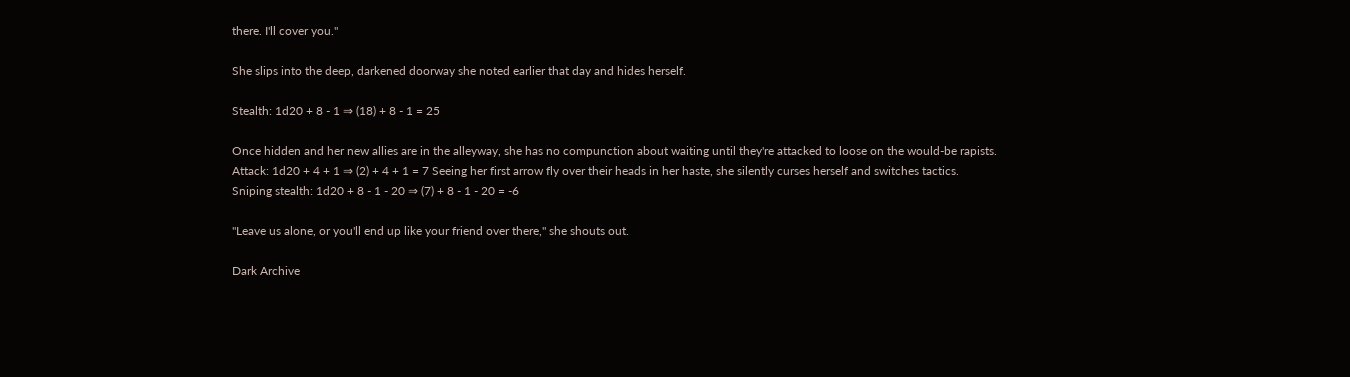there. I'll cover you."

She slips into the deep, darkened doorway she noted earlier that day and hides herself.

Stealth: 1d20 + 8 - 1 ⇒ (18) + 8 - 1 = 25

Once hidden and her new allies are in the alleyway, she has no compunction about waiting until they're attacked to loose on the would-be rapists.
Attack: 1d20 + 4 + 1 ⇒ (2) + 4 + 1 = 7 Seeing her first arrow fly over their heads in her haste, she silently curses herself and switches tactics.
Sniping stealth: 1d20 + 8 - 1 - 20 ⇒ (7) + 8 - 1 - 20 = -6

"Leave us alone, or you'll end up like your friend over there," she shouts out.

Dark Archive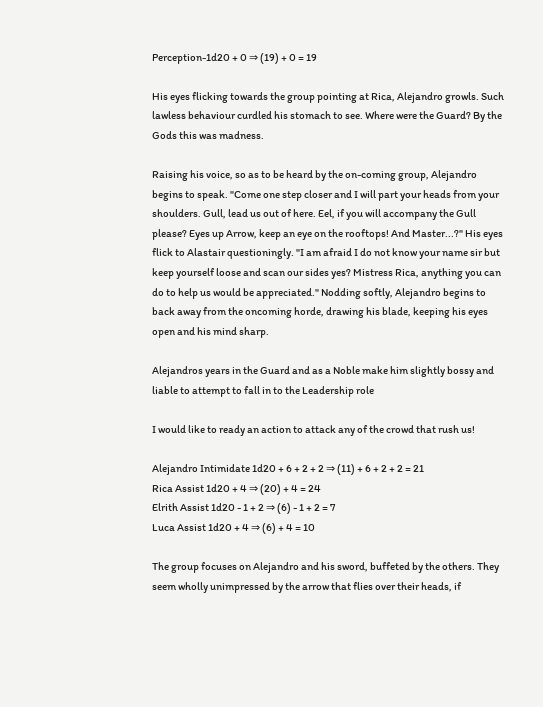Perception-1d20 + 0 ⇒ (19) + 0 = 19

His eyes flicking towards the group pointing at Rica, Alejandro growls. Such lawless behaviour curdled his stomach to see. Where were the Guard? By the Gods this was madness.

Raising his voice, so as to be heard by the on-coming group, Alejandro begins to speak. "Come one step closer and I will part your heads from your shoulders. Gull, lead us out of here. Eel, if you will accompany the Gull please? Eyes up Arrow, keep an eye on the rooftops! And Master...?" His eyes flick to Alastair questioningly. "I am afraid I do not know your name sir but keep yourself loose and scan our sides yes? Mistress Rica, anything you can do to help us would be appreciated." Nodding softly, Alejandro begins to back away from the oncoming horde, drawing his blade, keeping his eyes open and his mind sharp.

Alejandros years in the Guard and as a Noble make him slightly bossy and liable to attempt to fall in to the Leadership role

I would like to ready an action to attack any of the crowd that rush us!

Alejandro Intimidate 1d20 + 6 + 2 + 2 ⇒ (11) + 6 + 2 + 2 = 21
Rica Assist 1d20 + 4 ⇒ (20) + 4 = 24
Elrith Assist 1d20 - 1 + 2 ⇒ (6) - 1 + 2 = 7
Luca Assist 1d20 + 4 ⇒ (6) + 4 = 10

The group focuses on Alejandro and his sword, buffeted by the others. They seem wholly unimpressed by the arrow that flies over their heads, if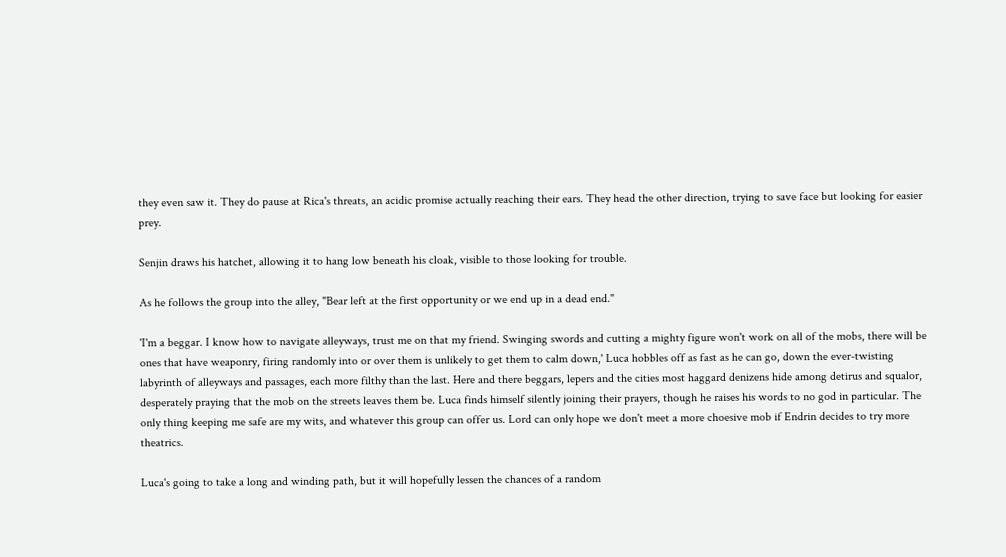they even saw it. They do pause at Rica's threats, an acidic promise actually reaching their ears. They head the other direction, trying to save face but looking for easier prey.

Senjin draws his hatchet, allowing it to hang low beneath his cloak, visible to those looking for trouble.

As he follows the group into the alley, "Bear left at the first opportunity or we end up in a dead end."

'I'm a beggar. I know how to navigate alleyways, trust me on that my friend. Swinging swords and cutting a mighty figure won't work on all of the mobs, there will be ones that have weaponry, firing randomly into or over them is unlikely to get them to calm down,' Luca hobbles off as fast as he can go, down the ever-twisting labyrinth of alleyways and passages, each more filthy than the last. Here and there beggars, lepers and the cities most haggard denizens hide among detirus and squalor, desperately praying that the mob on the streets leaves them be. Luca finds himself silently joining their prayers, though he raises his words to no god in particular. The only thing keeping me safe are my wits, and whatever this group can offer us. Lord can only hope we don't meet a more choesive mob if Endrin decides to try more theatrics.

Luca's going to take a long and winding path, but it will hopefully lessen the chances of a random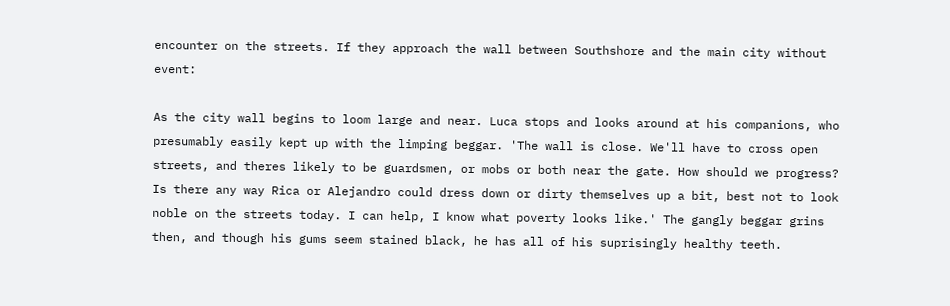encounter on the streets. If they approach the wall between Southshore and the main city without event:

As the city wall begins to loom large and near. Luca stops and looks around at his companions, who presumably easily kept up with the limping beggar. 'The wall is close. We'll have to cross open streets, and theres likely to be guardsmen, or mobs or both near the gate. How should we progress? Is there any way Rica or Alejandro could dress down or dirty themselves up a bit, best not to look noble on the streets today. I can help, I know what poverty looks like.' The gangly beggar grins then, and though his gums seem stained black, he has all of his suprisingly healthy teeth.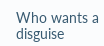Who wants a disguise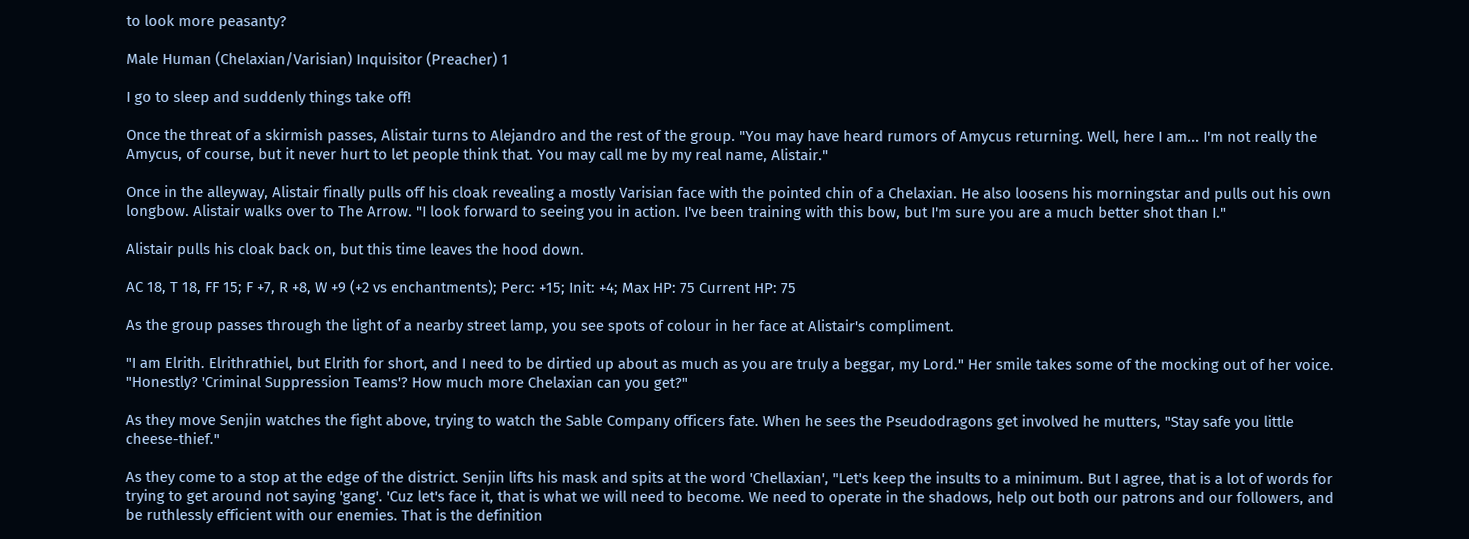to look more peasanty?

Male Human (Chelaxian/Varisian) Inquisitor (Preacher) 1

I go to sleep and suddenly things take off!

Once the threat of a skirmish passes, Alistair turns to Alejandro and the rest of the group. "You may have heard rumors of Amycus returning. Well, here I am... I'm not really the Amycus, of course, but it never hurt to let people think that. You may call me by my real name, Alistair."

Once in the alleyway, Alistair finally pulls off his cloak revealing a mostly Varisian face with the pointed chin of a Chelaxian. He also loosens his morningstar and pulls out his own longbow. Alistair walks over to The Arrow. "I look forward to seeing you in action. I've been training with this bow, but I'm sure you are a much better shot than I."

Alistair pulls his cloak back on, but this time leaves the hood down.

AC 18, T 18, FF 15; F +7, R +8, W +9 (+2 vs enchantments); Perc: +15; Init: +4; Max HP: 75 Current HP: 75

As the group passes through the light of a nearby street lamp, you see spots of colour in her face at Alistair's compliment.

"I am Elrith. Elrithrathiel, but Elrith for short, and I need to be dirtied up about as much as you are truly a beggar, my Lord." Her smile takes some of the mocking out of her voice. "Honestly? 'Criminal Suppression Teams'? How much more Chelaxian can you get?"

As they move Senjin watches the fight above, trying to watch the Sable Company officers fate. When he sees the Pseudodragons get involved he mutters, "Stay safe you little cheese-thief."

As they come to a stop at the edge of the district. Senjin lifts his mask and spits at the word 'Chellaxian', "Let's keep the insults to a minimum. But I agree, that is a lot of words for trying to get around not saying 'gang'. 'Cuz let's face it, that is what we will need to become. We need to operate in the shadows, help out both our patrons and our followers, and be ruthlessly efficient with our enemies. That is the definition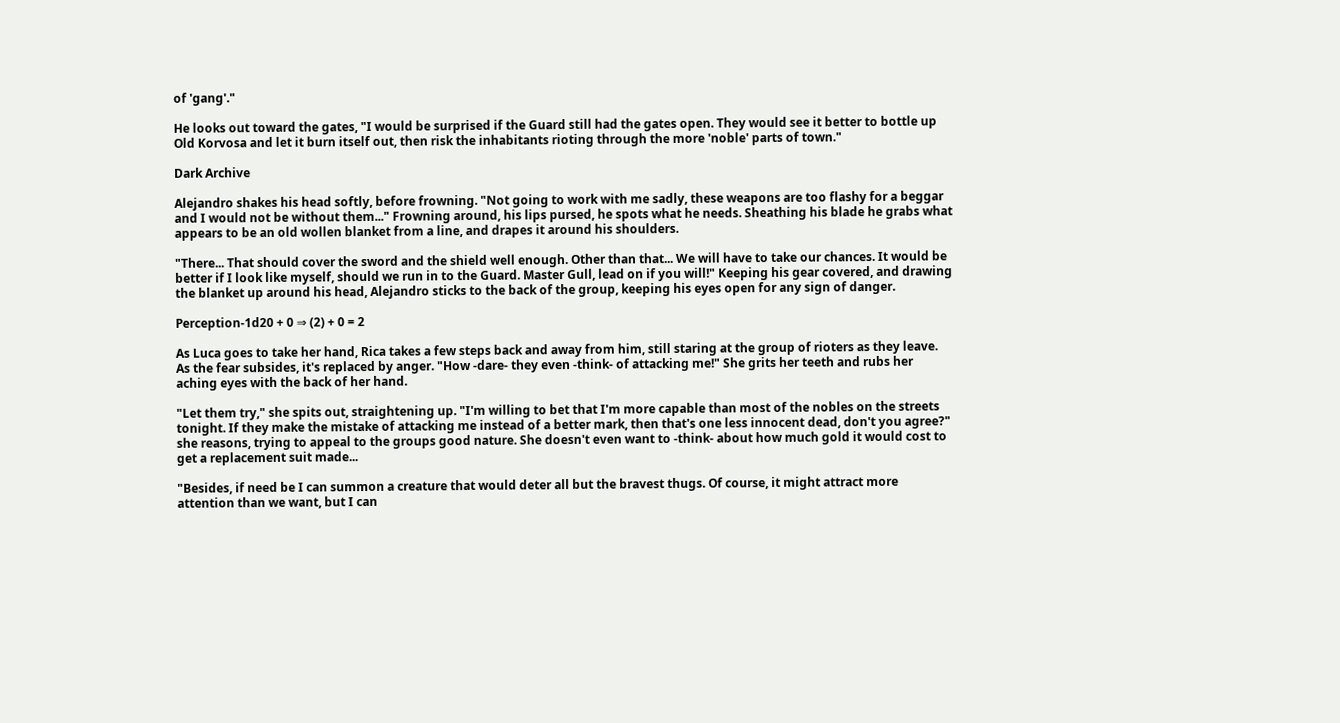of 'gang'."

He looks out toward the gates, "I would be surprised if the Guard still had the gates open. They would see it better to bottle up Old Korvosa and let it burn itself out, then risk the inhabitants rioting through the more 'noble' parts of town."

Dark Archive

Alejandro shakes his head softly, before frowning. "Not going to work with me sadly, these weapons are too flashy for a beggar and I would not be without them..." Frowning around, his lips pursed, he spots what he needs. Sheathing his blade he grabs what appears to be an old wollen blanket from a line, and drapes it around his shoulders.

"There... That should cover the sword and the shield well enough. Other than that... We will have to take our chances. It would be better if I look like myself, should we run in to the Guard. Master Gull, lead on if you will!" Keeping his gear covered, and drawing the blanket up around his head, Alejandro sticks to the back of the group, keeping his eyes open for any sign of danger.

Perception-1d20 + 0 ⇒ (2) + 0 = 2

As Luca goes to take her hand, Rica takes a few steps back and away from him, still staring at the group of rioters as they leave. As the fear subsides, it's replaced by anger. "How -dare- they even -think- of attacking me!" She grits her teeth and rubs her aching eyes with the back of her hand.

"Let them try," she spits out, straightening up. "I'm willing to bet that I'm more capable than most of the nobles on the streets tonight. If they make the mistake of attacking me instead of a better mark, then that's one less innocent dead, don't you agree?" she reasons, trying to appeal to the groups good nature. She doesn't even want to -think- about how much gold it would cost to get a replacement suit made...

"Besides, if need be I can summon a creature that would deter all but the bravest thugs. Of course, it might attract more attention than we want, but I can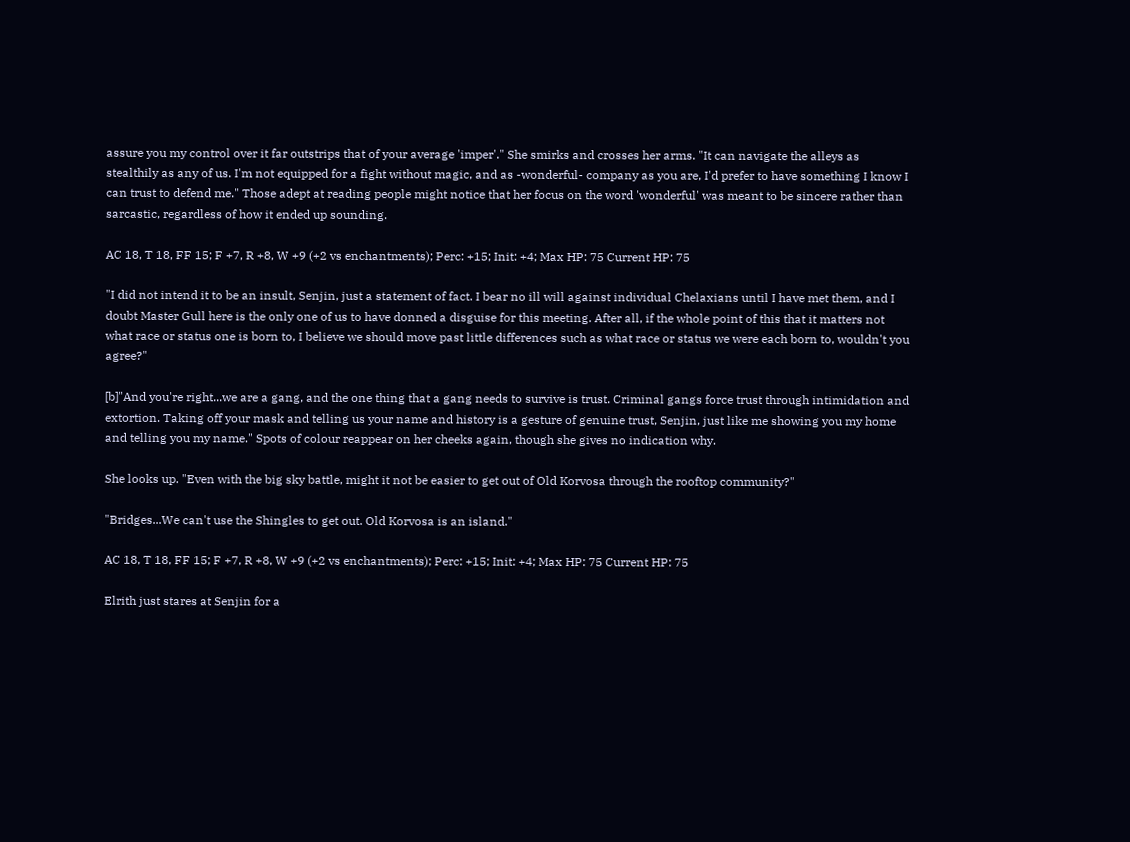assure you my control over it far outstrips that of your average 'imper'." She smirks and crosses her arms. "It can navigate the alleys as stealthily as any of us. I'm not equipped for a fight without magic, and as -wonderful- company as you are, I'd prefer to have something I know I can trust to defend me." Those adept at reading people might notice that her focus on the word 'wonderful' was meant to be sincere rather than sarcastic, regardless of how it ended up sounding.

AC 18, T 18, FF 15; F +7, R +8, W +9 (+2 vs enchantments); Perc: +15; Init: +4; Max HP: 75 Current HP: 75

"I did not intend it to be an insult, Senjin, just a statement of fact. I bear no ill will against individual Chelaxians until I have met them, and I doubt Master Gull here is the only one of us to have donned a disguise for this meeting. After all, if the whole point of this that it matters not what race or status one is born to, I believe we should move past little differences such as what race or status we were each born to, wouldn't you agree?"

[b]"And you're right...we are a gang, and the one thing that a gang needs to survive is trust. Criminal gangs force trust through intimidation and extortion. Taking off your mask and telling us your name and history is a gesture of genuine trust, Senjin, just like me showing you my home and telling you my name." Spots of colour reappear on her cheeks again, though she gives no indication why.

She looks up. "Even with the big sky battle, might it not be easier to get out of Old Korvosa through the rooftop community?"

"Bridges...We can't use the Shingles to get out. Old Korvosa is an island."

AC 18, T 18, FF 15; F +7, R +8, W +9 (+2 vs enchantments); Perc: +15; Init: +4; Max HP: 75 Current HP: 75

Elrith just stares at Senjin for a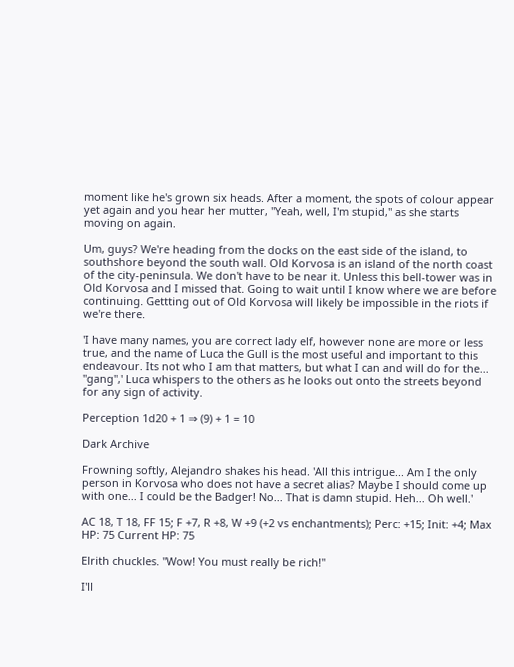moment like he's grown six heads. After a moment, the spots of colour appear yet again and you hear her mutter, "Yeah, well, I'm stupid," as she starts moving on again.

Um, guys? We're heading from the docks on the east side of the island, to southshore beyond the south wall. Old Korvosa is an island of the north coast of the city-peninsula. We don't have to be near it. Unless this bell-tower was in Old Korvosa and I missed that. Going to wait until I know where we are before continuing. Gettting out of Old Korvosa will likely be impossible in the riots if we're there.

'I have many names, you are correct lady elf, however none are more or less true, and the name of Luca the Gull is the most useful and important to this endeavour. Its not who I am that matters, but what I can and will do for the... "gang",' Luca whispers to the others as he looks out onto the streets beyond for any sign of activity.

Perception 1d20 + 1 ⇒ (9) + 1 = 10

Dark Archive

Frowning softly, Alejandro shakes his head. 'All this intrigue... Am I the only person in Korvosa who does not have a secret alias? Maybe I should come up with one... I could be the Badger! No... That is damn stupid. Heh... Oh well.'

AC 18, T 18, FF 15; F +7, R +8, W +9 (+2 vs enchantments); Perc: +15; Init: +4; Max HP: 75 Current HP: 75

Elrith chuckles. "Wow! You must really be rich!"

I'll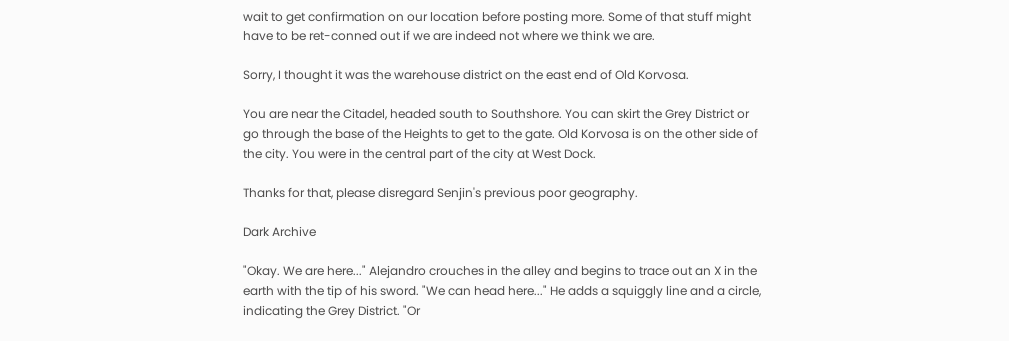wait to get confirmation on our location before posting more. Some of that stuff might have to be ret-conned out if we are indeed not where we think we are.

Sorry, I thought it was the warehouse district on the east end of Old Korvosa.

You are near the Citadel, headed south to Southshore. You can skirt the Grey District or go through the base of the Heights to get to the gate. Old Korvosa is on the other side of the city. You were in the central part of the city at West Dock.

Thanks for that, please disregard Senjin's previous poor geography.

Dark Archive

"Okay. We are here..." Alejandro crouches in the alley and begins to trace out an X in the earth with the tip of his sword. "We can head here..." He adds a squiggly line and a circle, indicating the Grey District. "Or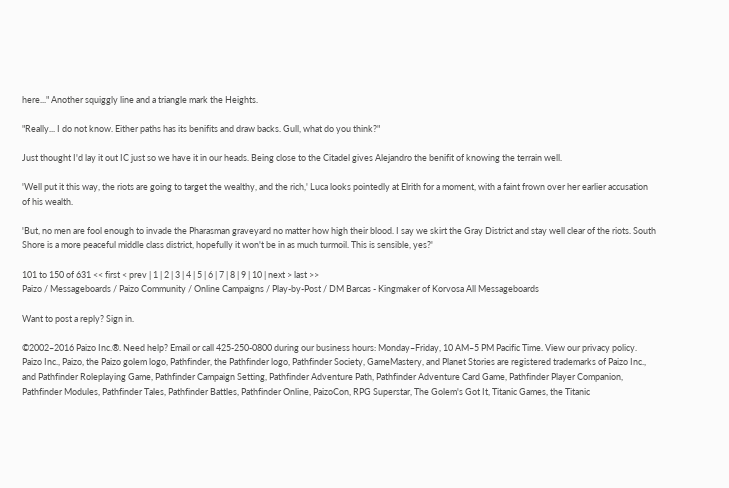here..." Another squiggly line and a triangle mark the Heights.

"Really... I do not know. Either paths has its benifits and draw backs. Gull, what do you think?"

Just thought I'd lay it out IC just so we have it in our heads. Being close to the Citadel gives Alejandro the benifit of knowing the terrain well.

'Well put it this way, the riots are going to target the wealthy, and the rich,' Luca looks pointedly at Elrith for a moment, with a faint frown over her earlier accusation of his wealth.

'But, no men are fool enough to invade the Pharasman graveyard no matter how high their blood. I say we skirt the Gray District and stay well clear of the riots. South Shore is a more peaceful middle class district, hopefully it won't be in as much turmoil. This is sensible, yes?'

101 to 150 of 631 << first < prev | 1 | 2 | 3 | 4 | 5 | 6 | 7 | 8 | 9 | 10 | next > last >>
Paizo / Messageboards / Paizo Community / Online Campaigns / Play-by-Post / DM Barcas - Kingmaker of Korvosa All Messageboards

Want to post a reply? Sign in.

©2002–2016 Paizo Inc.®. Need help? Email or call 425-250-0800 during our business hours: Monday–Friday, 10 AM–5 PM Pacific Time. View our privacy policy. Paizo Inc., Paizo, the Paizo golem logo, Pathfinder, the Pathfinder logo, Pathfinder Society, GameMastery, and Planet Stories are registered trademarks of Paizo Inc., and Pathfinder Roleplaying Game, Pathfinder Campaign Setting, Pathfinder Adventure Path, Pathfinder Adventure Card Game, Pathfinder Player Companion, Pathfinder Modules, Pathfinder Tales, Pathfinder Battles, Pathfinder Online, PaizoCon, RPG Superstar, The Golem's Got It, Titanic Games, the Titanic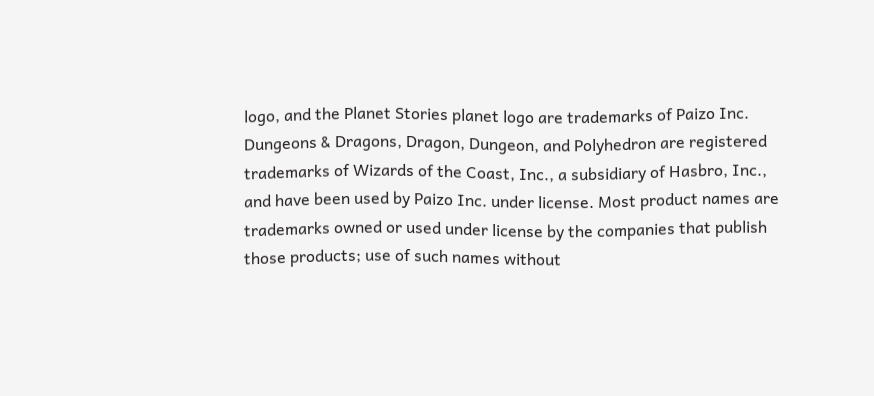logo, and the Planet Stories planet logo are trademarks of Paizo Inc. Dungeons & Dragons, Dragon, Dungeon, and Polyhedron are registered trademarks of Wizards of the Coast, Inc., a subsidiary of Hasbro, Inc., and have been used by Paizo Inc. under license. Most product names are trademarks owned or used under license by the companies that publish those products; use of such names without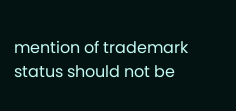mention of trademark status should not be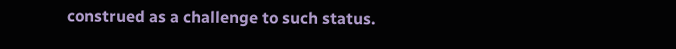construed as a challenge to such status.